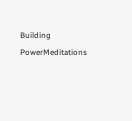Building PowerMeditations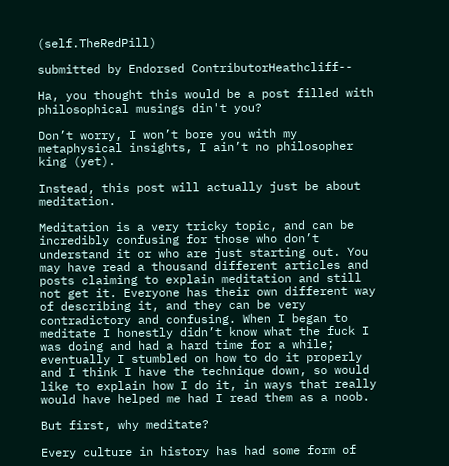(self.TheRedPill)

submitted by Endorsed ContributorHeathcliff--

Ha, you thought this would be a post filled with philosophical musings din't you?

Don’t worry, I won’t bore you with my metaphysical insights, I ain’t no philosopher king (yet).

Instead, this post will actually just be about meditation.

Meditation is a very tricky topic, and can be incredibly confusing for those who don’t understand it or who are just starting out. You may have read a thousand different articles and posts claiming to explain meditation and still not get it. Everyone has their own different way of describing it, and they can be very contradictory and confusing. When I began to meditate I honestly didn’t know what the fuck I was doing and had a hard time for a while; eventually I stumbled on how to do it properly and I think I have the technique down, so would like to explain how I do it, in ways that really would have helped me had I read them as a noob.

But first, why meditate?

Every culture in history has had some form of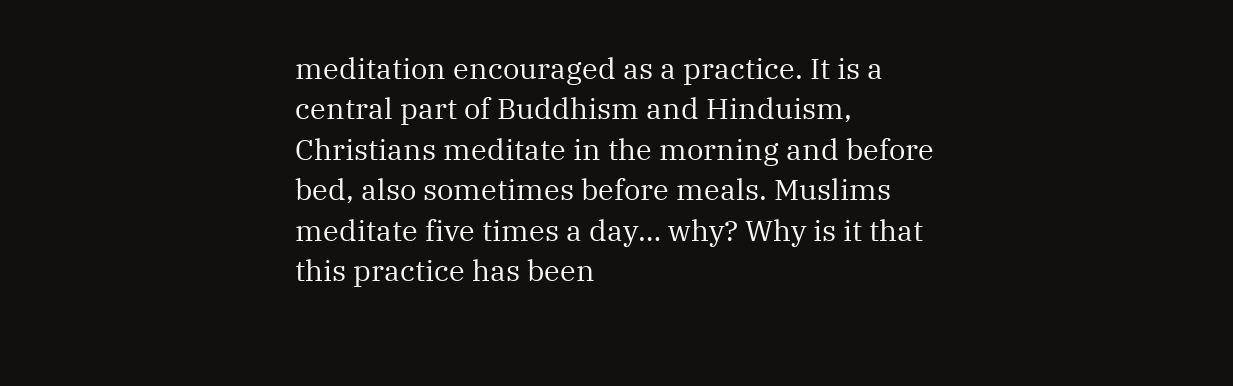meditation encouraged as a practice. It is a central part of Buddhism and Hinduism, Christians meditate in the morning and before bed, also sometimes before meals. Muslims meditate five times a day… why? Why is it that this practice has been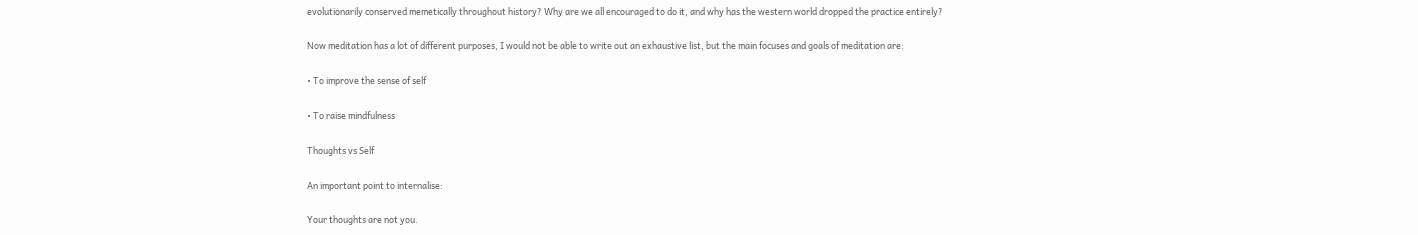evolutionarily conserved memetically throughout history? Why are we all encouraged to do it, and why has the western world dropped the practice entirely?

Now meditation has a lot of different purposes, I would not be able to write out an exhaustive list, but the main focuses and goals of meditation are:

• To improve the sense of self

• To raise mindfulness

Thoughts vs Self

An important point to internalise:

Your thoughts are not you.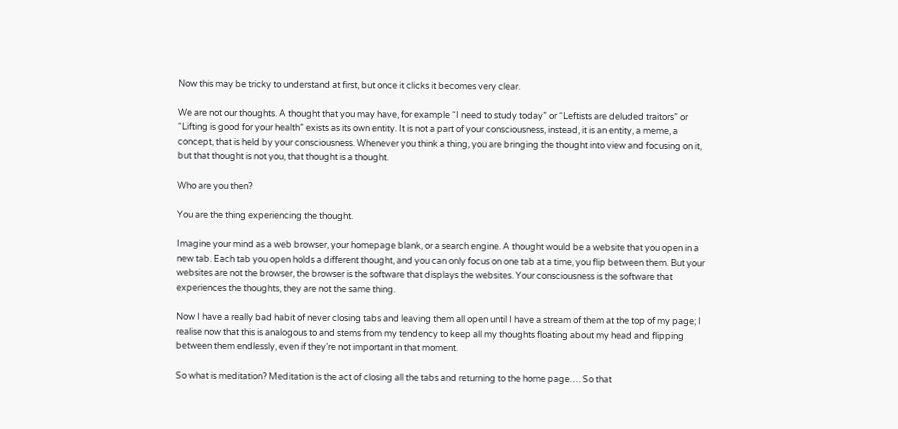Now this may be tricky to understand at first, but once it clicks it becomes very clear.

We are not our thoughts. A thought that you may have, for example “I need to study today” or “Leftists are deluded traitors” or “Lifting is good for your health” exists as its own entity. It is not a part of your consciousness, instead, it is an entity, a meme, a concept, that is held by your consciousness. Whenever you think a thing, you are bringing the thought into view and focusing on it, but that thought is not you, that thought is a thought.

Who are you then?

You are the thing experiencing the thought.

Imagine your mind as a web browser, your homepage blank, or a search engine. A thought would be a website that you open in a new tab. Each tab you open holds a different thought, and you can only focus on one tab at a time, you flip between them. But your websites are not the browser, the browser is the software that displays the websites. Your consciousness is the software that experiences the thoughts, they are not the same thing.

Now I have a really bad habit of never closing tabs and leaving them all open until I have a stream of them at the top of my page; I realise now that this is analogous to and stems from my tendency to keep all my thoughts floating about my head and flipping between them endlessly, even if they’re not important in that moment.

So what is meditation? Meditation is the act of closing all the tabs and returning to the home page…. So that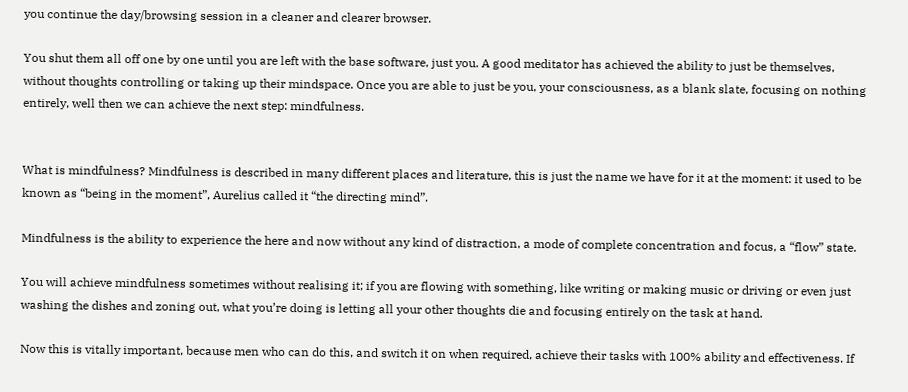you continue the day/browsing session in a cleaner and clearer browser.

You shut them all off one by one until you are left with the base software, just you. A good meditator has achieved the ability to just be themselves, without thoughts controlling or taking up their mindspace. Once you are able to just be you, your consciousness, as a blank slate, focusing on nothing entirely, well then we can achieve the next step: mindfulness.


What is mindfulness? Mindfulness is described in many different places and literature, this is just the name we have for it at the moment: it used to be known as “being in the moment”, Aurelius called it “the directing mind”.

Mindfulness is the ability to experience the here and now without any kind of distraction, a mode of complete concentration and focus, a “flow” state.

You will achieve mindfulness sometimes without realising it; if you are flowing with something, like writing or making music or driving or even just washing the dishes and zoning out, what you’re doing is letting all your other thoughts die and focusing entirely on the task at hand.

Now this is vitally important, because men who can do this, and switch it on when required, achieve their tasks with 100% ability and effectiveness. If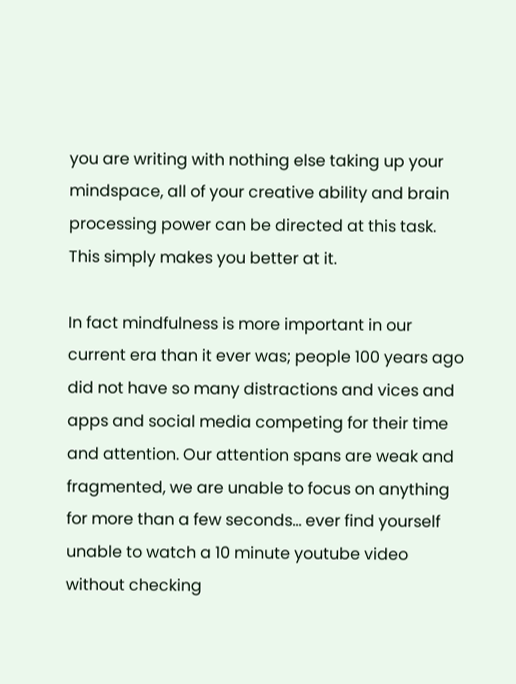you are writing with nothing else taking up your mindspace, all of your creative ability and brain processing power can be directed at this task. This simply makes you better at it.

In fact mindfulness is more important in our current era than it ever was; people 100 years ago did not have so many distractions and vices and apps and social media competing for their time and attention. Our attention spans are weak and fragmented, we are unable to focus on anything for more than a few seconds… ever find yourself unable to watch a 10 minute youtube video without checking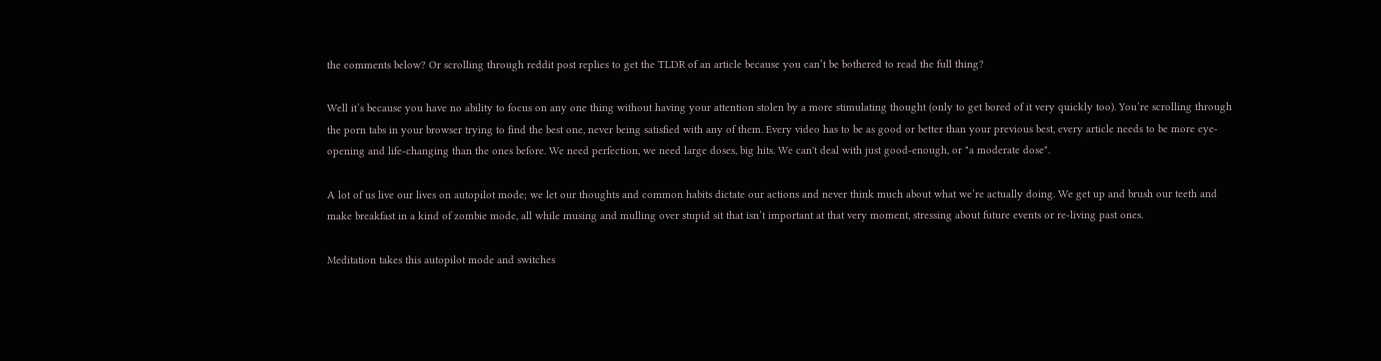the comments below? Or scrolling through reddit post replies to get the TLDR of an article because you can’t be bothered to read the full thing?

Well it’s because you have no ability to focus on any one thing without having your attention stolen by a more stimulating thought (only to get bored of it very quickly too). You’re scrolling through the porn tabs in your browser trying to find the best one, never being satisfied with any of them. Every video has to be as good or better than your previous best, every article needs to be more eye-opening and life-changing than the ones before. We need perfection, we need large doses, big hits. We can't deal with just good-enough, or "a moderate dose".

A lot of us live our lives on autopilot mode; we let our thoughts and common habits dictate our actions and never think much about what we’re actually doing. We get up and brush our teeth and make breakfast in a kind of zombie mode, all while musing and mulling over stupid sit that isn’t important at that very moment, stressing about future events or re-living past ones.

Meditation takes this autopilot mode and switches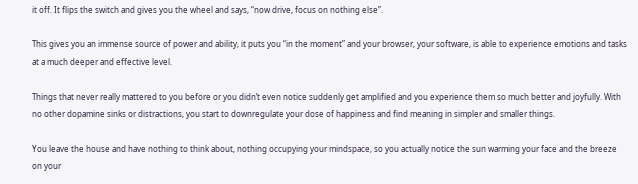it off. It flips the switch and gives you the wheel and says, “now drive, focus on nothing else”.

This gives you an immense source of power and ability, it puts you “in the moment” and your browser, your software, is able to experience emotions and tasks at a much deeper and effective level.

Things that never really mattered to you before or you didn’t even notice suddenly get amplified and you experience them so much better and joyfully. With no other dopamine sinks or distractions, you start to downregulate your dose of happiness and find meaning in simpler and smaller things.

You leave the house and have nothing to think about, nothing occupying your mindspace, so you actually notice the sun warming your face and the breeze on your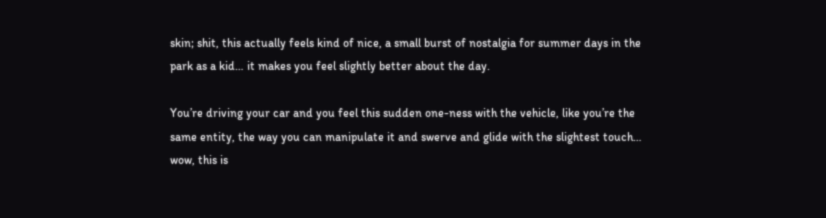skin; shit, this actually feels kind of nice, a small burst of nostalgia for summer days in the park as a kid… it makes you feel slightly better about the day.

You’re driving your car and you feel this sudden one-ness with the vehicle, like you’re the same entity, the way you can manipulate it and swerve and glide with the slightest touch… wow, this is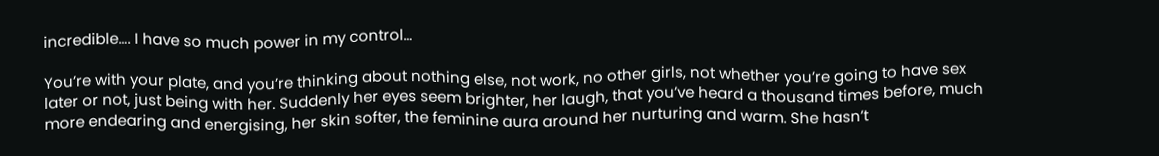incredible…. I have so much power in my control…

You’re with your plate, and you’re thinking about nothing else, not work, no other girls, not whether you’re going to have sex later or not, just being with her. Suddenly her eyes seem brighter, her laugh, that you’ve heard a thousand times before, much more endearing and energising, her skin softer, the feminine aura around her nurturing and warm. She hasn’t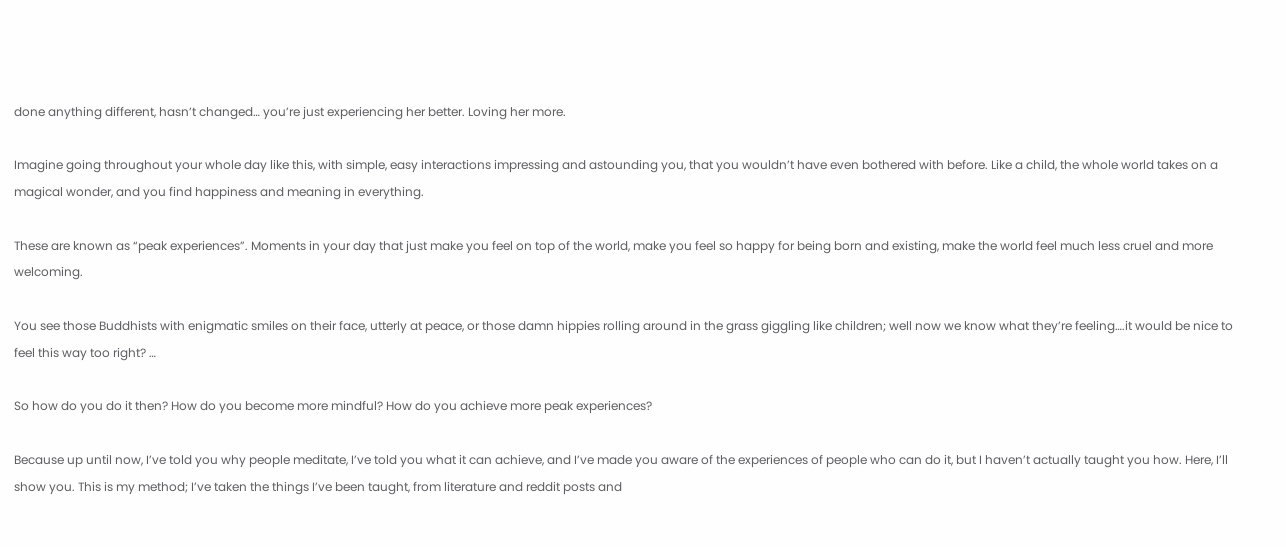done anything different, hasn’t changed… you’re just experiencing her better. Loving her more.

Imagine going throughout your whole day like this, with simple, easy interactions impressing and astounding you, that you wouldn’t have even bothered with before. Like a child, the whole world takes on a magical wonder, and you find happiness and meaning in everything.

These are known as “peak experiences”. Moments in your day that just make you feel on top of the world, make you feel so happy for being born and existing, make the world feel much less cruel and more welcoming.

You see those Buddhists with enigmatic smiles on their face, utterly at peace, or those damn hippies rolling around in the grass giggling like children; well now we know what they’re feeling….it would be nice to feel this way too right? …

So how do you do it then? How do you become more mindful? How do you achieve more peak experiences?

Because up until now, I’ve told you why people meditate, I’ve told you what it can achieve, and I’ve made you aware of the experiences of people who can do it, but I haven’t actually taught you how. Here, I’ll show you. This is my method; I’ve taken the things I’ve been taught, from literature and reddit posts and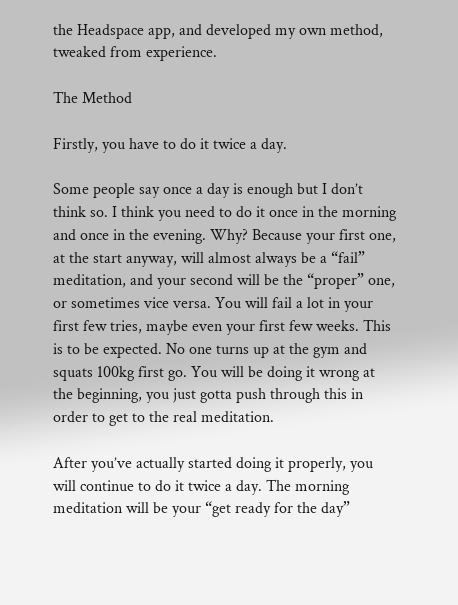the Headspace app, and developed my own method, tweaked from experience.

The Method

Firstly, you have to do it twice a day.

Some people say once a day is enough but I don’t think so. I think you need to do it once in the morning and once in the evening. Why? Because your first one, at the start anyway, will almost always be a “fail” meditation, and your second will be the “proper” one, or sometimes vice versa. You will fail a lot in your first few tries, maybe even your first few weeks. This is to be expected. No one turns up at the gym and squats 100kg first go. You will be doing it wrong at the beginning, you just gotta push through this in order to get to the real meditation.

After you’ve actually started doing it properly, you will continue to do it twice a day. The morning meditation will be your “get ready for the day”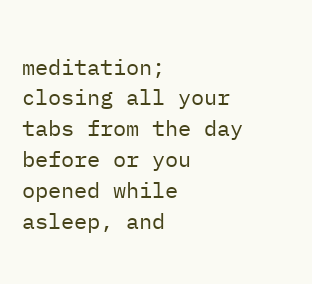meditation; closing all your tabs from the day before or you opened while asleep, and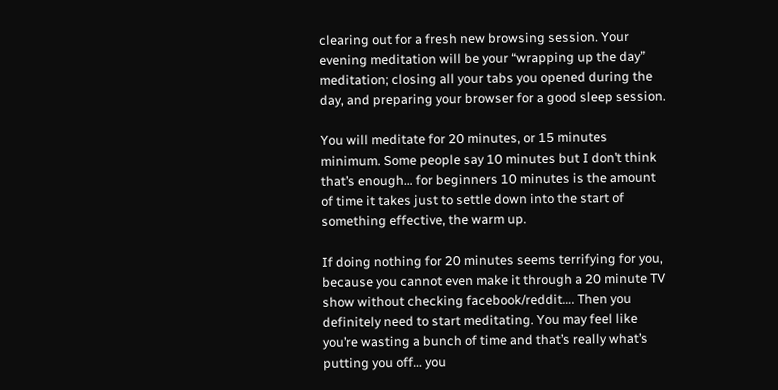clearing out for a fresh new browsing session. Your evening meditation will be your “wrapping up the day” meditation; closing all your tabs you opened during the day, and preparing your browser for a good sleep session.

You will meditate for 20 minutes, or 15 minutes minimum. Some people say 10 minutes but I don’t think that’s enough… for beginners 10 minutes is the amount of time it takes just to settle down into the start of something effective, the warm up.

If doing nothing for 20 minutes seems terrifying for you, because you cannot even make it through a 20 minute TV show without checking facebook/reddit…. Then you definitely need to start meditating. You may feel like you’re wasting a bunch of time and that’s really what’s putting you off… you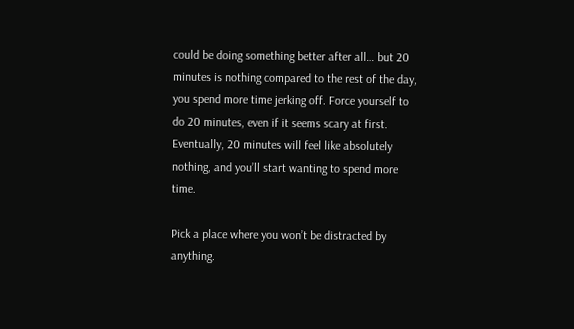could be doing something better after all… but 20 minutes is nothing compared to the rest of the day, you spend more time jerking off. Force yourself to do 20 minutes, even if it seems scary at first. Eventually, 20 minutes will feel like absolutely nothing, and you’ll start wanting to spend more time.

Pick a place where you won’t be distracted by anything.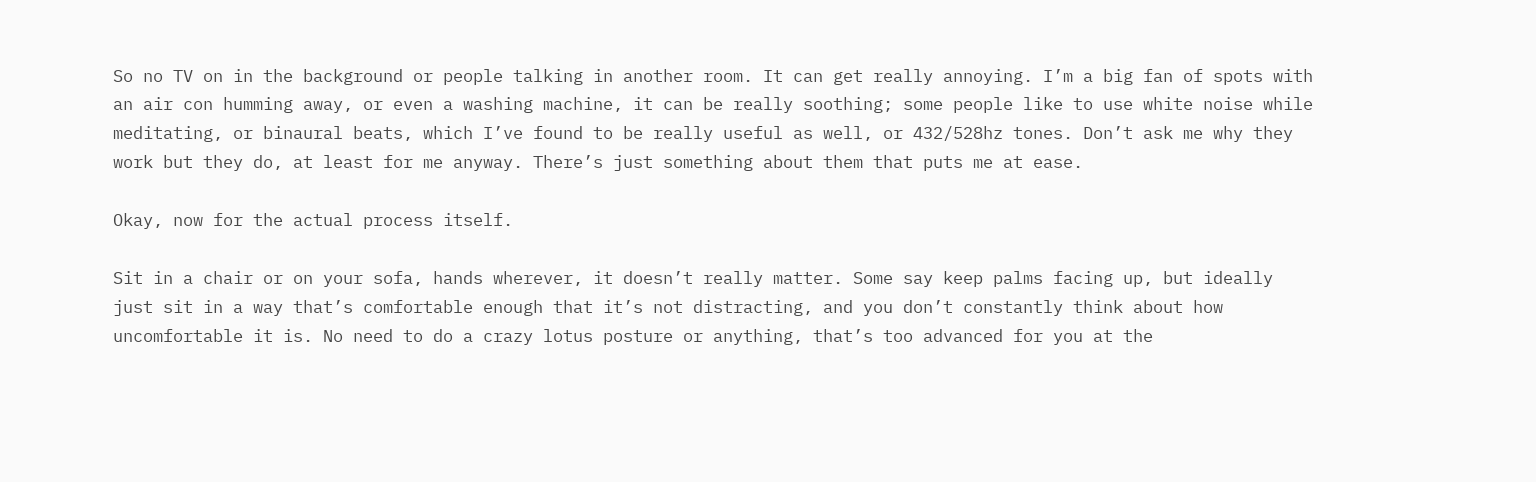So no TV on in the background or people talking in another room. It can get really annoying. I’m a big fan of spots with an air con humming away, or even a washing machine, it can be really soothing; some people like to use white noise while meditating, or binaural beats, which I’ve found to be really useful as well, or 432/528hz tones. Don’t ask me why they work but they do, at least for me anyway. There’s just something about them that puts me at ease.

Okay, now for the actual process itself.

Sit in a chair or on your sofa, hands wherever, it doesn’t really matter. Some say keep palms facing up, but ideally just sit in a way that’s comfortable enough that it’s not distracting, and you don’t constantly think about how uncomfortable it is. No need to do a crazy lotus posture or anything, that’s too advanced for you at the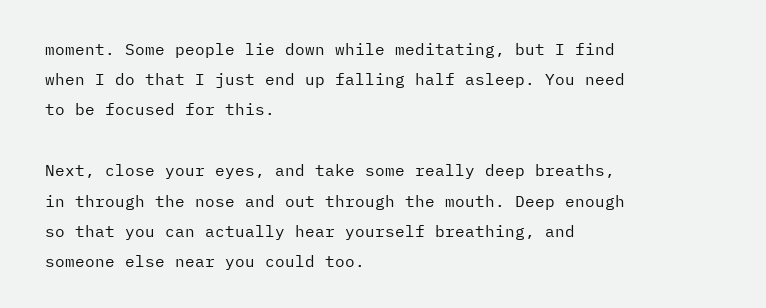moment. Some people lie down while meditating, but I find when I do that I just end up falling half asleep. You need to be focused for this.

Next, close your eyes, and take some really deep breaths, in through the nose and out through the mouth. Deep enough so that you can actually hear yourself breathing, and someone else near you could too.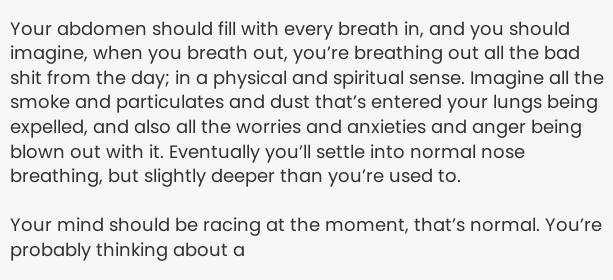Your abdomen should fill with every breath in, and you should imagine, when you breath out, you’re breathing out all the bad shit from the day; in a physical and spiritual sense. Imagine all the smoke and particulates and dust that’s entered your lungs being expelled, and also all the worries and anxieties and anger being blown out with it. Eventually you’ll settle into normal nose breathing, but slightly deeper than you’re used to.

Your mind should be racing at the moment, that’s normal. You’re probably thinking about a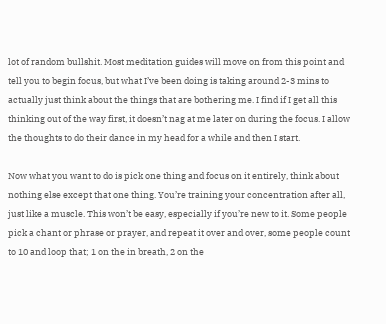lot of random bullshit. Most meditation guides will move on from this point and tell you to begin focus, but what I’ve been doing is taking around 2-3 mins to actually just think about the things that are bothering me. I find if I get all this thinking out of the way first, it doesn’t nag at me later on during the focus. I allow the thoughts to do their dance in my head for a while and then I start.

Now what you want to do is pick one thing and focus on it entirely, think about nothing else except that one thing. You’re training your concentration after all, just like a muscle. This won’t be easy, especially if you’re new to it. Some people pick a chant or phrase or prayer, and repeat it over and over, some people count to 10 and loop that; 1 on the in breath, 2 on the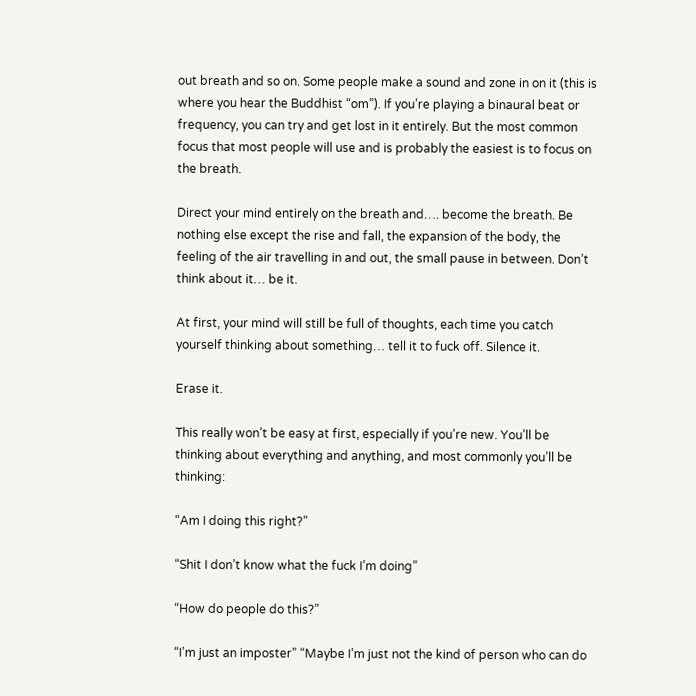out breath and so on. Some people make a sound and zone in on it (this is where you hear the Buddhist “om”). If you’re playing a binaural beat or frequency, you can try and get lost in it entirely. But the most common focus that most people will use and is probably the easiest is to focus on the breath.

Direct your mind entirely on the breath and…. become the breath. Be nothing else except the rise and fall, the expansion of the body, the feeling of the air travelling in and out, the small pause in between. Don’t think about it… be it.

At first, your mind will still be full of thoughts, each time you catch yourself thinking about something… tell it to fuck off. Silence it.

Erase it.

This really won’t be easy at first, especially if you’re new. You’ll be thinking about everything and anything, and most commonly you’ll be thinking:

“Am I doing this right?”

“Shit I don’t know what the fuck I’m doing”

“How do people do this?”

“I’m just an imposter” “Maybe I’m just not the kind of person who can do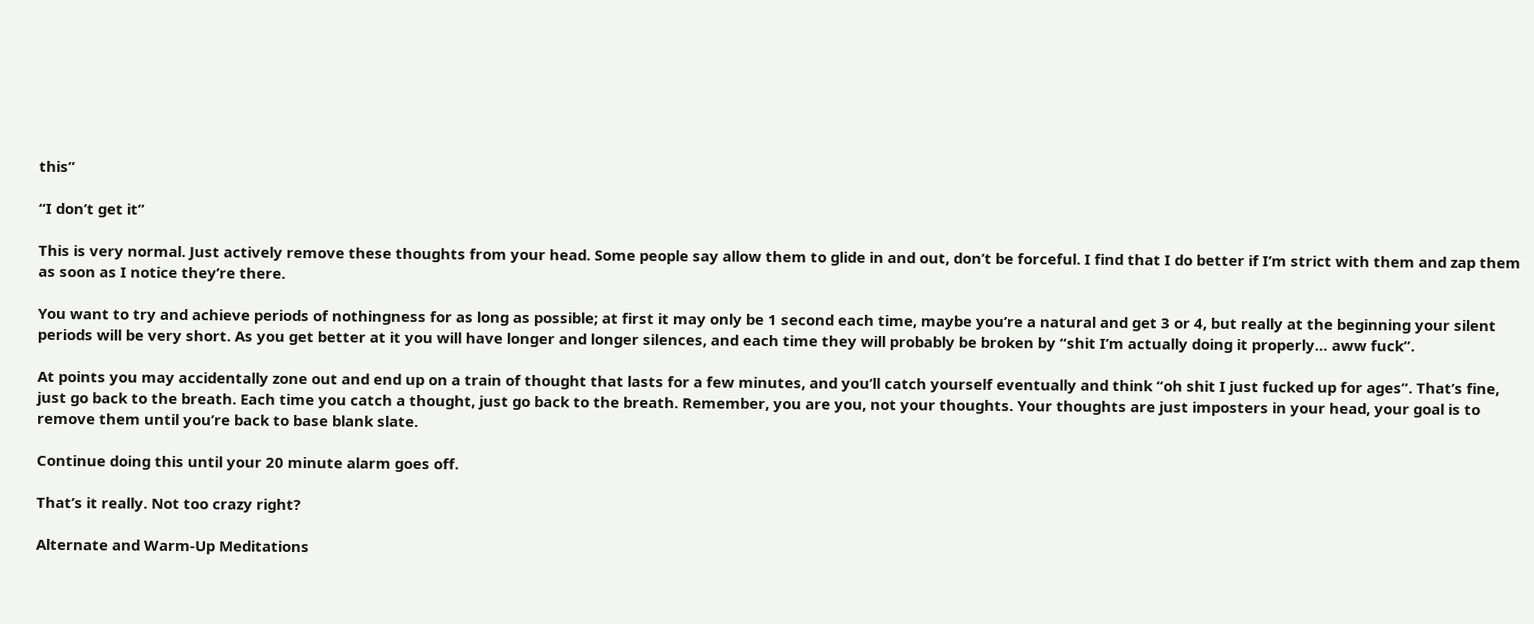this”

“I don’t get it”

This is very normal. Just actively remove these thoughts from your head. Some people say allow them to glide in and out, don’t be forceful. I find that I do better if I’m strict with them and zap them as soon as I notice they’re there.

You want to try and achieve periods of nothingness for as long as possible; at first it may only be 1 second each time, maybe you’re a natural and get 3 or 4, but really at the beginning your silent periods will be very short. As you get better at it you will have longer and longer silences, and each time they will probably be broken by “shit I’m actually doing it properly… aww fuck”.

At points you may accidentally zone out and end up on a train of thought that lasts for a few minutes, and you’ll catch yourself eventually and think “oh shit I just fucked up for ages”. That’s fine, just go back to the breath. Each time you catch a thought, just go back to the breath. Remember, you are you, not your thoughts. Your thoughts are just imposters in your head, your goal is to remove them until you’re back to base blank slate.

Continue doing this until your 20 minute alarm goes off.

That’s it really. Not too crazy right?

Alternate and Warm-Up Meditations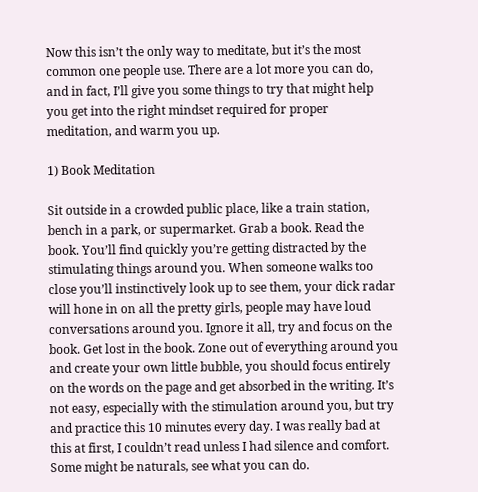Now this isn’t the only way to meditate, but it’s the most common one people use. There are a lot more you can do, and in fact, I’ll give you some things to try that might help you get into the right mindset required for proper meditation, and warm you up.

1) Book Meditation

Sit outside in a crowded public place, like a train station, bench in a park, or supermarket. Grab a book. Read the book. You’ll find quickly you’re getting distracted by the stimulating things around you. When someone walks too close you’ll instinctively look up to see them, your dick radar will hone in on all the pretty girls, people may have loud conversations around you. Ignore it all, try and focus on the book. Get lost in the book. Zone out of everything around you and create your own little bubble, you should focus entirely on the words on the page and get absorbed in the writing. It’s not easy, especially with the stimulation around you, but try and practice this 10 minutes every day. I was really bad at this at first, I couldn’t read unless I had silence and comfort. Some might be naturals, see what you can do.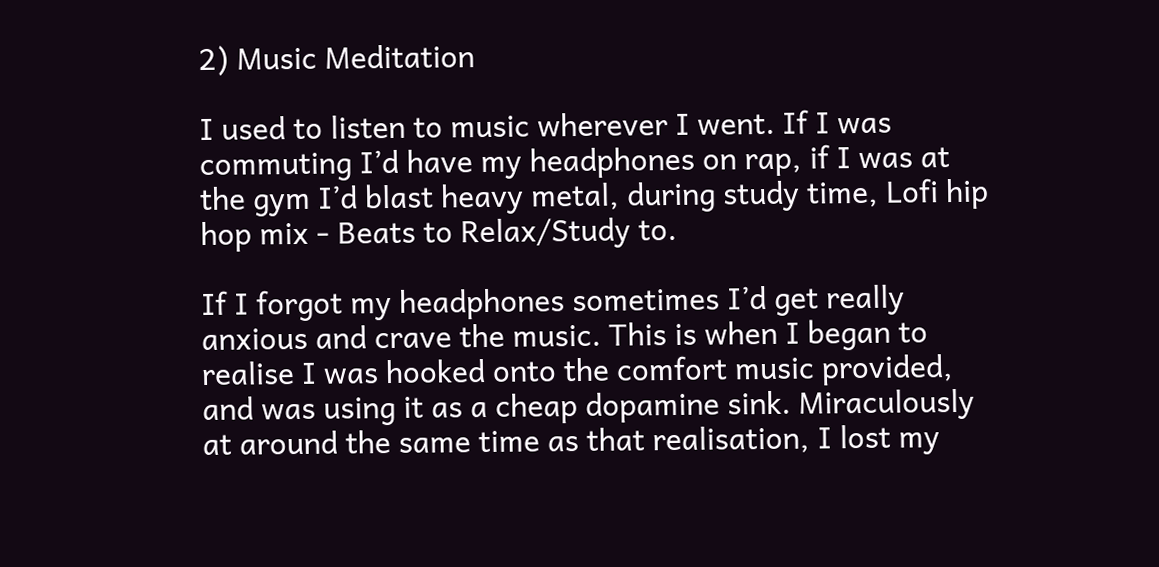2) Music Meditation

I used to listen to music wherever I went. If I was commuting I’d have my headphones on rap, if I was at the gym I’d blast heavy metal, during study time, Lofi hip hop mix - Beats to Relax/Study to.

If I forgot my headphones sometimes I’d get really anxious and crave the music. This is when I began to realise I was hooked onto the comfort music provided, and was using it as a cheap dopamine sink. Miraculously at around the same time as that realisation, I lost my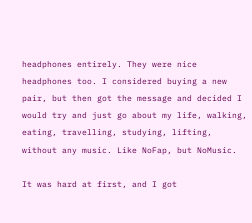headphones entirely. They were nice headphones too. I considered buying a new pair, but then got the message and decided I would try and just go about my life, walking, eating, travelling, studying, lifting, without any music. Like NoFap, but NoMusic.

It was hard at first, and I got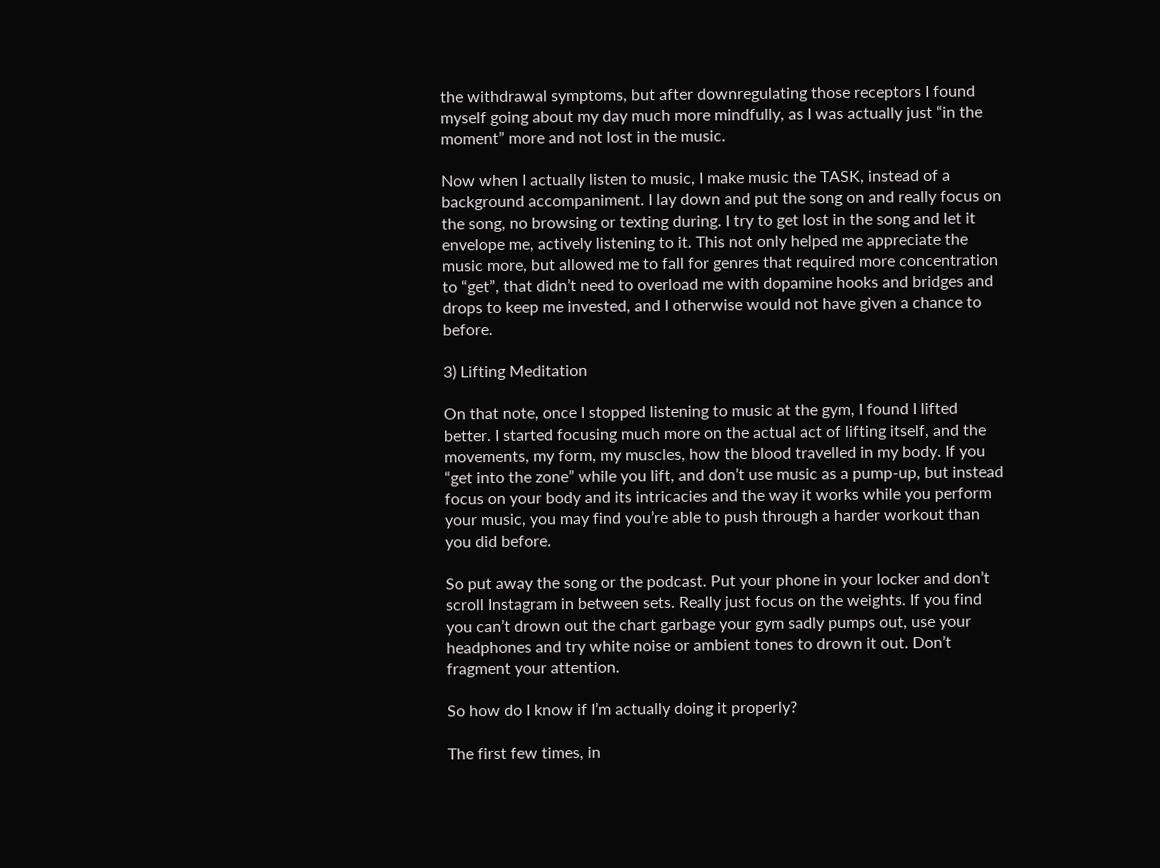the withdrawal symptoms, but after downregulating those receptors I found myself going about my day much more mindfully, as I was actually just “in the moment” more and not lost in the music.

Now when I actually listen to music, I make music the TASK, instead of a background accompaniment. I lay down and put the song on and really focus on the song, no browsing or texting during. I try to get lost in the song and let it envelope me, actively listening to it. This not only helped me appreciate the music more, but allowed me to fall for genres that required more concentration to “get”, that didn’t need to overload me with dopamine hooks and bridges and drops to keep me invested, and I otherwise would not have given a chance to before.

3) Lifting Meditation

On that note, once I stopped listening to music at the gym, I found I lifted better. I started focusing much more on the actual act of lifting itself, and the movements, my form, my muscles, how the blood travelled in my body. If you “get into the zone” while you lift, and don’t use music as a pump-up, but instead focus on your body and its intricacies and the way it works while you perform your music, you may find you’re able to push through a harder workout than you did before.

So put away the song or the podcast. Put your phone in your locker and don’t scroll Instagram in between sets. Really just focus on the weights. If you find you can’t drown out the chart garbage your gym sadly pumps out, use your headphones and try white noise or ambient tones to drown it out. Don’t fragment your attention.

So how do I know if I’m actually doing it properly?

The first few times, in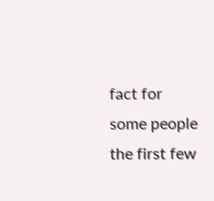fact for some people the first few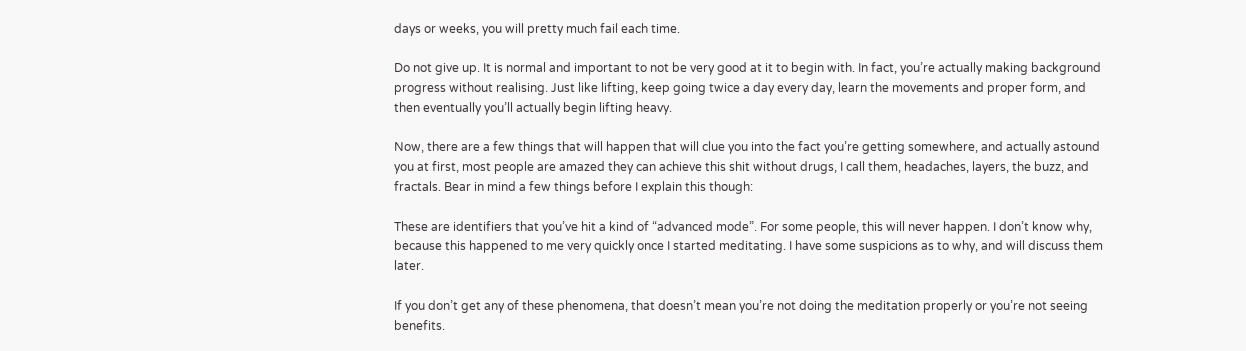days or weeks, you will pretty much fail each time.

Do not give up. It is normal and important to not be very good at it to begin with. In fact, you’re actually making background progress without realising. Just like lifting, keep going twice a day every day, learn the movements and proper form, and then eventually you’ll actually begin lifting heavy.

Now, there are a few things that will happen that will clue you into the fact you’re getting somewhere, and actually astound you at first, most people are amazed they can achieve this shit without drugs, I call them, headaches, layers, the buzz, and fractals. Bear in mind a few things before I explain this though:

These are identifiers that you’ve hit a kind of “advanced mode”. For some people, this will never happen. I don’t know why, because this happened to me very quickly once I started meditating. I have some suspicions as to why, and will discuss them later.

If you don’t get any of these phenomena, that doesn’t mean you’re not doing the meditation properly or you’re not seeing benefits.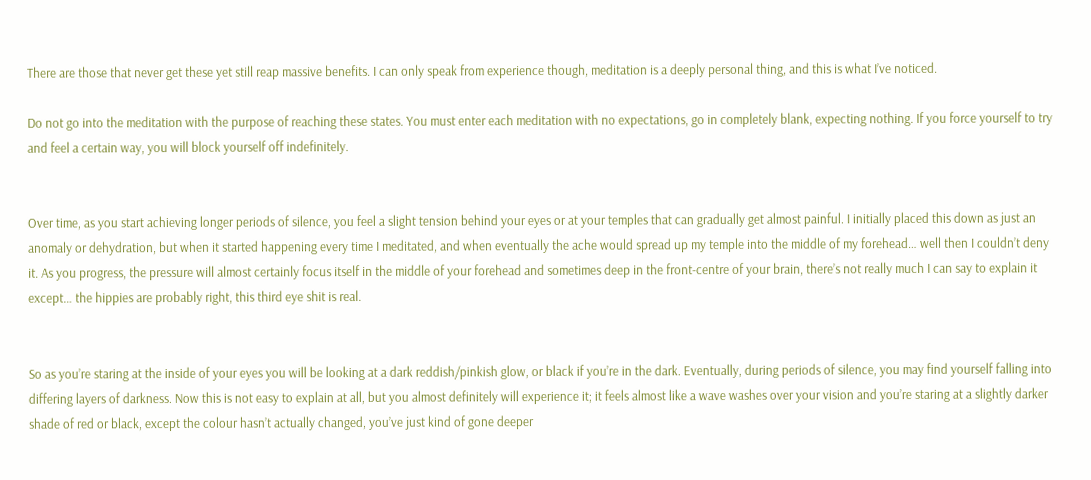There are those that never get these yet still reap massive benefits. I can only speak from experience though, meditation is a deeply personal thing, and this is what I’ve noticed.

Do not go into the meditation with the purpose of reaching these states. You must enter each meditation with no expectations, go in completely blank, expecting nothing. If you force yourself to try and feel a certain way, you will block yourself off indefinitely.


Over time, as you start achieving longer periods of silence, you feel a slight tension behind your eyes or at your temples that can gradually get almost painful. I initially placed this down as just an anomaly or dehydration, but when it started happening every time I meditated, and when eventually the ache would spread up my temple into the middle of my forehead… well then I couldn’t deny it. As you progress, the pressure will almost certainly focus itself in the middle of your forehead and sometimes deep in the front-centre of your brain, there’s not really much I can say to explain it except… the hippies are probably right, this third eye shit is real.


So as you’re staring at the inside of your eyes you will be looking at a dark reddish/pinkish glow, or black if you’re in the dark. Eventually, during periods of silence, you may find yourself falling into differing layers of darkness. Now this is not easy to explain at all, but you almost definitely will experience it; it feels almost like a wave washes over your vision and you’re staring at a slightly darker shade of red or black, except the colour hasn’t actually changed, you’ve just kind of gone deeper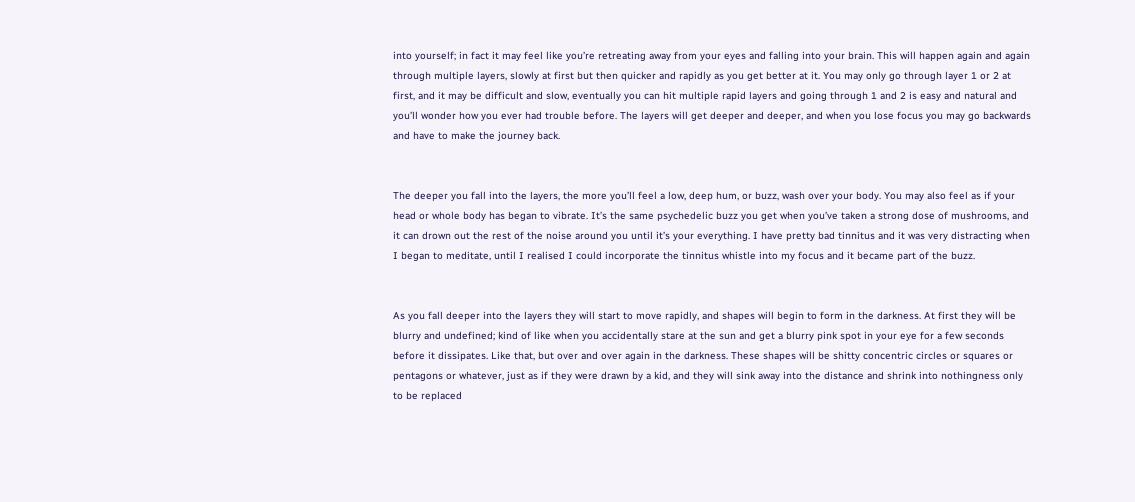into yourself; in fact it may feel like you’re retreating away from your eyes and falling into your brain. This will happen again and again through multiple layers, slowly at first but then quicker and rapidly as you get better at it. You may only go through layer 1 or 2 at first, and it may be difficult and slow, eventually you can hit multiple rapid layers and going through 1 and 2 is easy and natural and you’ll wonder how you ever had trouble before. The layers will get deeper and deeper, and when you lose focus you may go backwards and have to make the journey back.


The deeper you fall into the layers, the more you’ll feel a low, deep hum, or buzz, wash over your body. You may also feel as if your head or whole body has began to vibrate. It’s the same psychedelic buzz you get when you’ve taken a strong dose of mushrooms, and it can drown out the rest of the noise around you until it’s your everything. I have pretty bad tinnitus and it was very distracting when I began to meditate, until I realised I could incorporate the tinnitus whistle into my focus and it became part of the buzz.


As you fall deeper into the layers they will start to move rapidly, and shapes will begin to form in the darkness. At first they will be blurry and undefined; kind of like when you accidentally stare at the sun and get a blurry pink spot in your eye for a few seconds before it dissipates. Like that, but over and over again in the darkness. These shapes will be shitty concentric circles or squares or pentagons or whatever, just as if they were drawn by a kid, and they will sink away into the distance and shrink into nothingness only to be replaced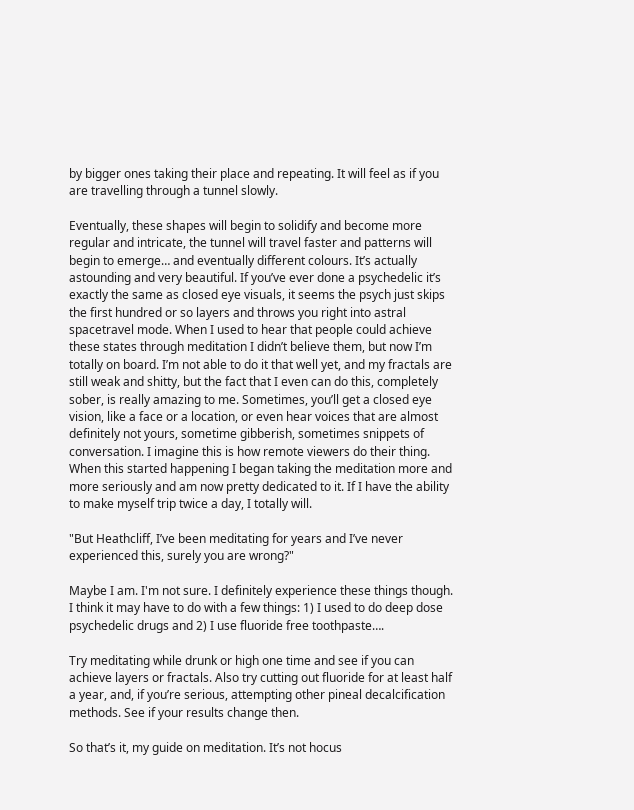by bigger ones taking their place and repeating. It will feel as if you are travelling through a tunnel slowly.

Eventually, these shapes will begin to solidify and become more regular and intricate, the tunnel will travel faster and patterns will begin to emerge… and eventually different colours. It’s actually astounding and very beautiful. If you’ve ever done a psychedelic it’s exactly the same as closed eye visuals, it seems the psych just skips the first hundred or so layers and throws you right into astral spacetravel mode. When I used to hear that people could achieve these states through meditation I didn’t believe them, but now I’m totally on board. I’m not able to do it that well yet, and my fractals are still weak and shitty, but the fact that I even can do this, completely sober, is really amazing to me. Sometimes, you’ll get a closed eye vision, like a face or a location, or even hear voices that are almost definitely not yours, sometime gibberish, sometimes snippets of conversation. I imagine this is how remote viewers do their thing. When this started happening I began taking the meditation more and more seriously and am now pretty dedicated to it. If I have the ability to make myself trip twice a day, I totally will.

"But Heathcliff, I’ve been meditating for years and I’ve never experienced this, surely you are wrong?"

Maybe I am. I'm not sure. I definitely experience these things though. I think it may have to do with a few things: 1) I used to do deep dose psychedelic drugs and 2) I use fluoride free toothpaste….

Try meditating while drunk or high one time and see if you can achieve layers or fractals. Also try cutting out fluoride for at least half a year, and, if you’re serious, attempting other pineal decalcification methods. See if your results change then.

So that’s it, my guide on meditation. It’s not hocus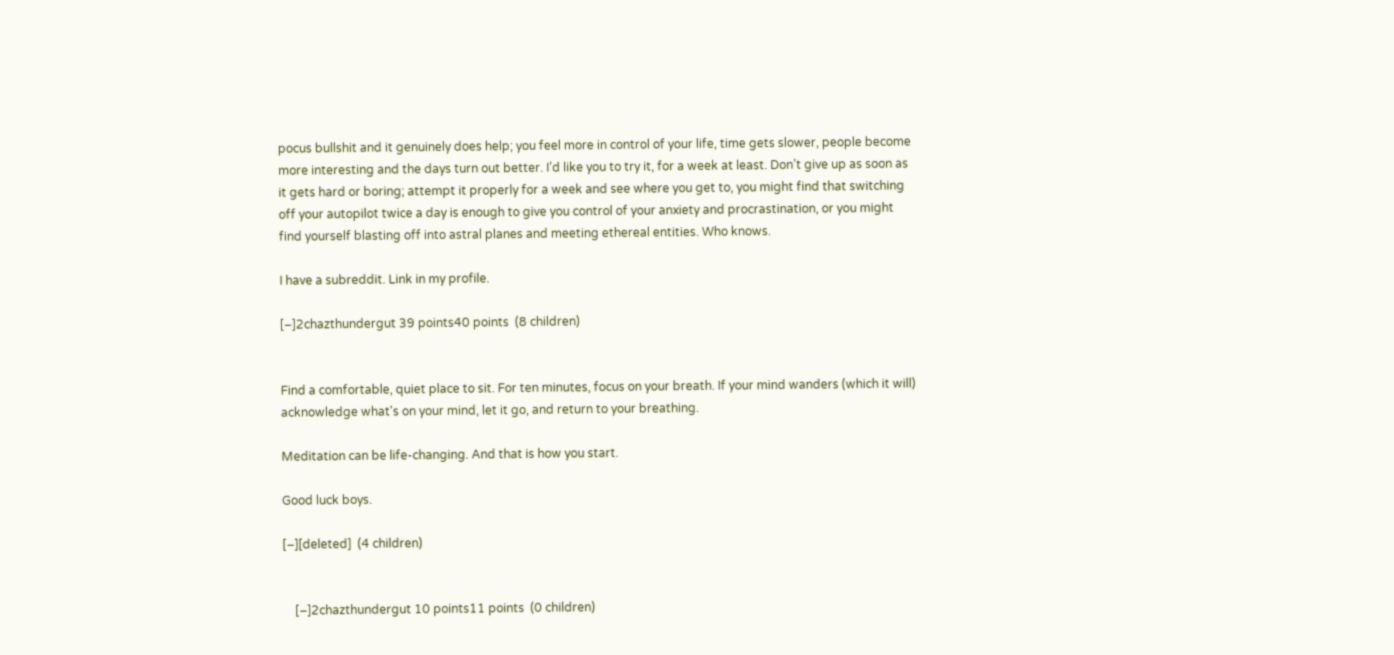pocus bullshit and it genuinely does help; you feel more in control of your life, time gets slower, people become more interesting and the days turn out better. I’d like you to try it, for a week at least. Don’t give up as soon as it gets hard or boring; attempt it properly for a week and see where you get to, you might find that switching off your autopilot twice a day is enough to give you control of your anxiety and procrastination, or you might find yourself blasting off into astral planes and meeting ethereal entities. Who knows.

I have a subreddit. Link in my profile.

[–]2chazthundergut 39 points40 points  (8 children)


Find a comfortable, quiet place to sit. For ten minutes, focus on your breath. If your mind wanders (which it will) acknowledge what's on your mind, let it go, and return to your breathing.

Meditation can be life-changing. And that is how you start.

Good luck boys.

[–][deleted]  (4 children)


    [–]2chazthundergut 10 points11 points  (0 children)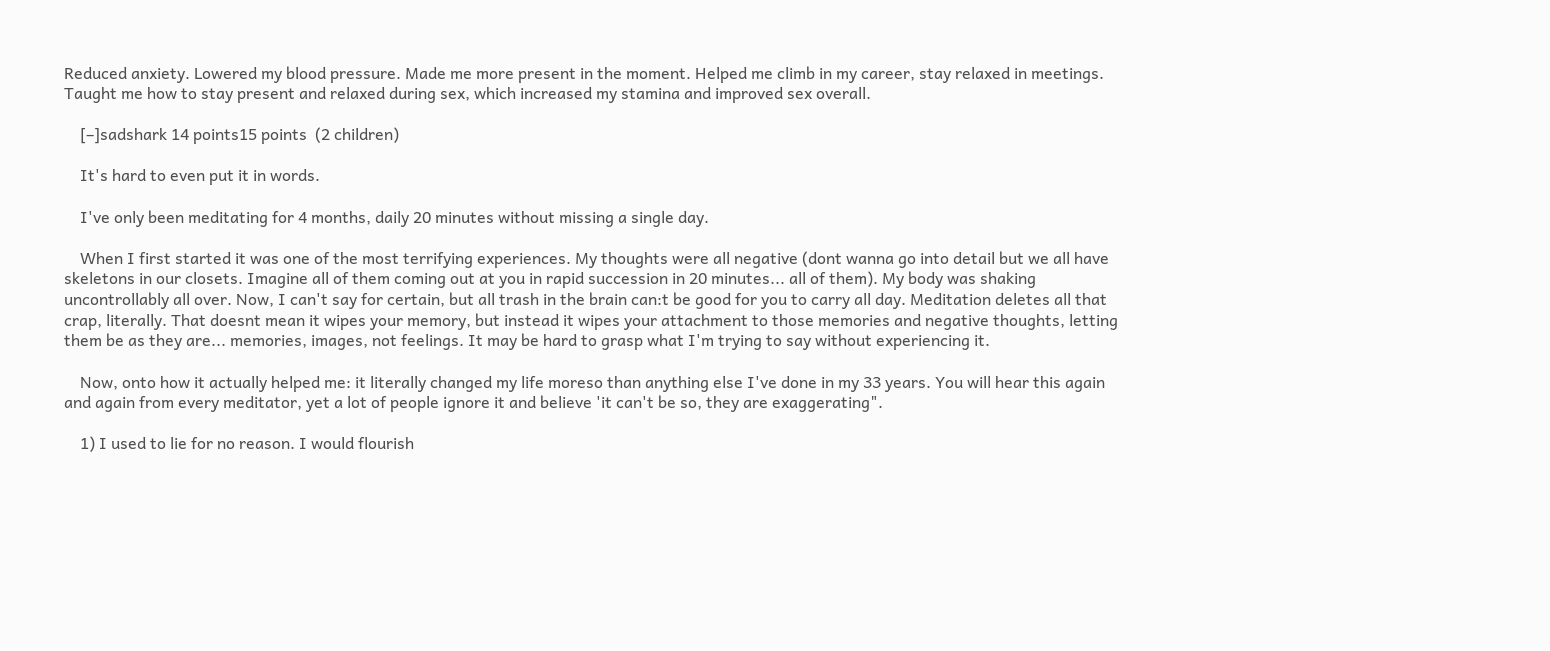Reduced anxiety. Lowered my blood pressure. Made me more present in the moment. Helped me climb in my career, stay relaxed in meetings. Taught me how to stay present and relaxed during sex, which increased my stamina and improved sex overall.

    [–]sadshark 14 points15 points  (2 children)

    It's hard to even put it in words.

    I've only been meditating for 4 months, daily 20 minutes without missing a single day.

    When I first started it was one of the most terrifying experiences. My thoughts were all negative (dont wanna go into detail but we all have skeletons in our closets. Imagine all of them coming out at you in rapid succession in 20 minutes... all of them). My body was shaking uncontrollably all over. Now, I can't say for certain, but all trash in the brain can:t be good for you to carry all day. Meditation deletes all that crap, literally. That doesnt mean it wipes your memory, but instead it wipes your attachment to those memories and negative thoughts, letting them be as they are... memories, images, not feelings. It may be hard to grasp what I'm trying to say without experiencing it.

    Now, onto how it actually helped me: it literally changed my life moreso than anything else I've done in my 33 years. You will hear this again and again from every meditator, yet a lot of people ignore it and believe 'it can't be so, they are exaggerating".

    1) I used to lie for no reason. I would flourish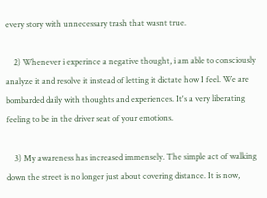every story with unnecessary trash that wasnt true.

    2) Whenever i experince a negative thought, i am able to consciously analyze it and resolve it instead of letting it dictate how I feel. We are bombarded daily with thoughts and experiences. It's a very liberating feeling to be in the driver seat of your emotions.

    3) My awareness has increased immensely. The simple act of walking down the street is no longer just about covering distance. It is now,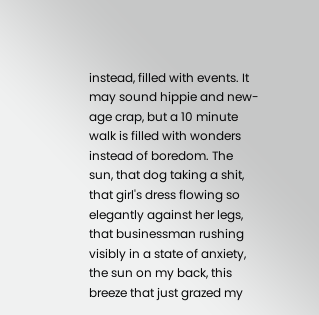instead, filled with events. It may sound hippie and new-age crap, but a 10 minute walk is filled with wonders instead of boredom. The sun, that dog taking a shit, that girl's dress flowing so elegantly against her legs, that businessman rushing visibly in a state of anxiety, the sun on my back, this breeze that just grazed my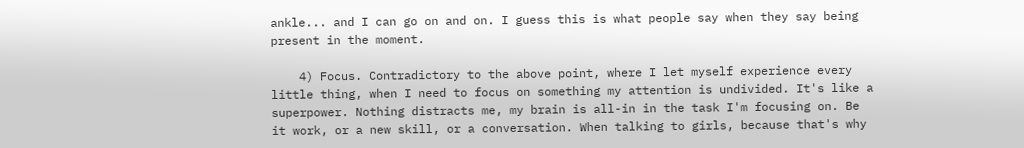ankle... and I can go on and on. I guess this is what people say when they say being present in the moment.

    4) Focus. Contradictory to the above point, where I let myself experience every little thing, when I need to focus on something my attention is undivided. It's like a superpower. Nothing distracts me, my brain is all-in in the task I'm focusing on. Be it work, or a new skill, or a conversation. When talking to girls, because that's why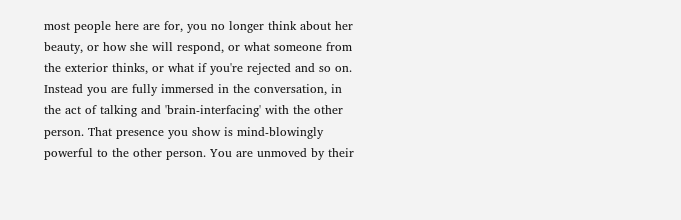most people here are for, you no longer think about her beauty, or how she will respond, or what someone from the exterior thinks, or what if you're rejected and so on. Instead you are fully immersed in the conversation, in the act of talking and 'brain-interfacing' with the other person. That presence you show is mind-blowingly powerful to the other person. You are unmoved by their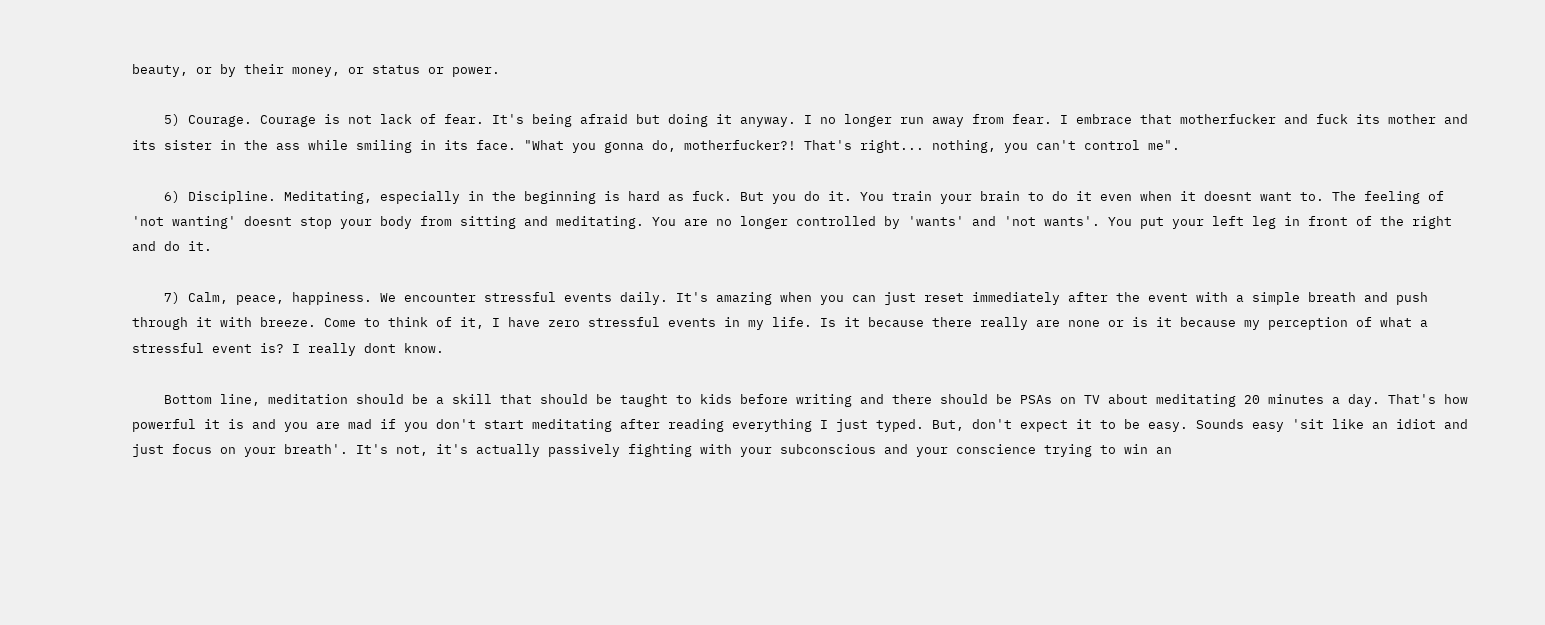beauty, or by their money, or status or power.

    5) Courage. Courage is not lack of fear. It's being afraid but doing it anyway. I no longer run away from fear. I embrace that motherfucker and fuck its mother and its sister in the ass while smiling in its face. "What you gonna do, motherfucker?! That's right... nothing, you can't control me".

    6) Discipline. Meditating, especially in the beginning is hard as fuck. But you do it. You train your brain to do it even when it doesnt want to. The feeling of 'not wanting' doesnt stop your body from sitting and meditating. You are no longer controlled by 'wants' and 'not wants'. You put your left leg in front of the right and do it.

    7) Calm, peace, happiness. We encounter stressful events daily. It's amazing when you can just reset immediately after the event with a simple breath and push through it with breeze. Come to think of it, I have zero stressful events in my life. Is it because there really are none or is it because my perception of what a stressful event is? I really dont know.

    Bottom line, meditation should be a skill that should be taught to kids before writing and there should be PSAs on TV about meditating 20 minutes a day. That's how powerful it is and you are mad if you don't start meditating after reading everything I just typed. But, don't expect it to be easy. Sounds easy 'sit like an idiot and just focus on your breath'. It's not, it's actually passively fighting with your subconscious and your conscience trying to win an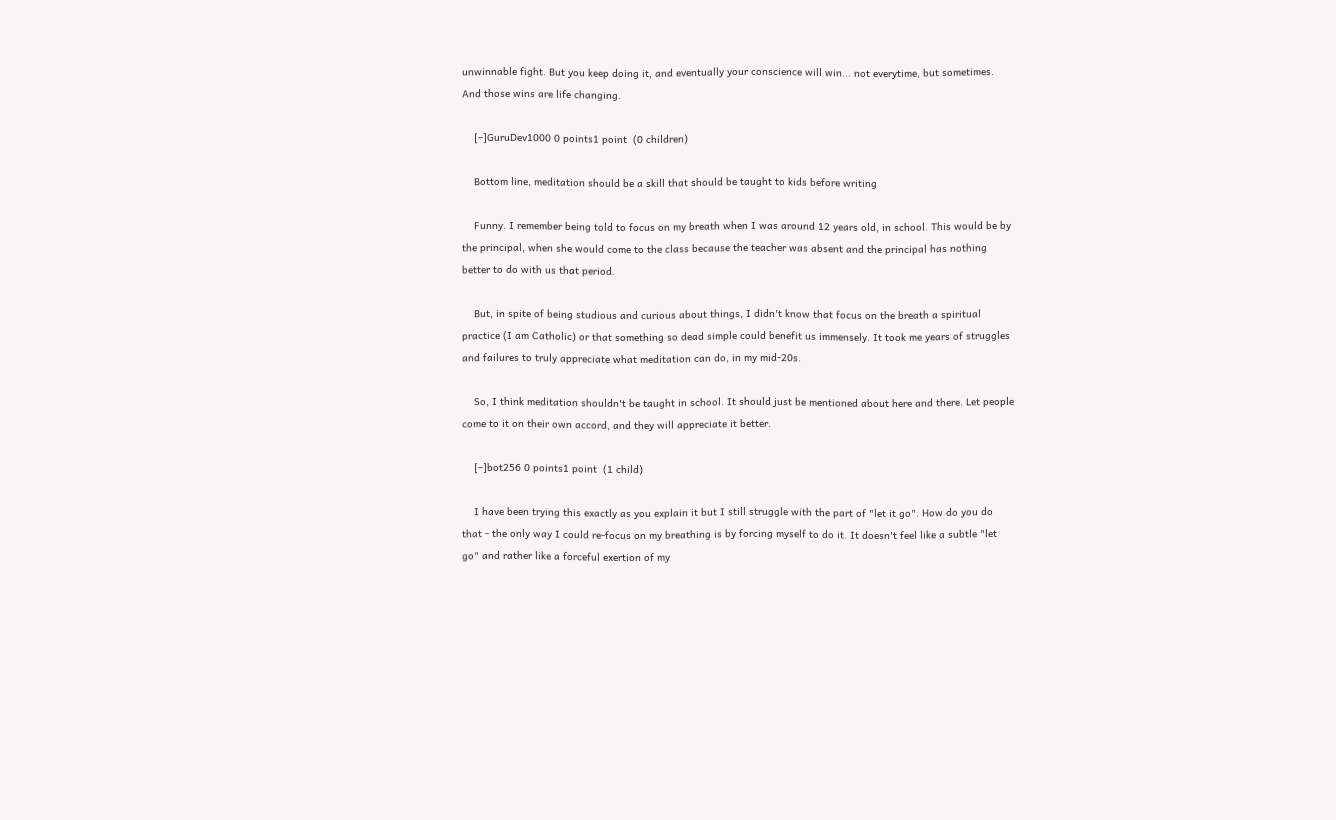unwinnable fight. But you keep doing it, and eventually your conscience will win... not everytime, but sometimes. And those wins are life changing.

    [–]GuruDev1000 0 points1 point  (0 children)

    Bottom line, meditation should be a skill that should be taught to kids before writing

    Funny. I remember being told to focus on my breath when I was around 12 years old, in school. This would be by the principal, when she would come to the class because the teacher was absent and the principal has nothing better to do with us that period.

    But, in spite of being studious and curious about things, I didn't know that focus on the breath a spiritual practice (I am Catholic) or that something so dead simple could benefit us immensely. It took me years of struggles and failures to truly appreciate what meditation can do, in my mid-20s.

    So, I think meditation shouldn't be taught in school. It should just be mentioned about here and there. Let people come to it on their own accord, and they will appreciate it better.

    [–]bot256 0 points1 point  (1 child)

    I have been trying this exactly as you explain it but I still struggle with the part of "let it go". How do you do that - the only way I could re-focus on my breathing is by forcing myself to do it. It doesn't feel like a subtle "let go" and rather like a forceful exertion of my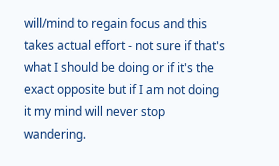will/mind to regain focus and this takes actual effort - not sure if that's what I should be doing or if it's the exact opposite but if I am not doing it my mind will never stop wandering.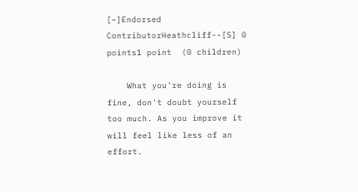[–]Endorsed ContributorHeathcliff--[S] 0 points1 point  (0 children)

    What you're doing is fine, don't doubt yourself too much. As you improve it will feel like less of an effort.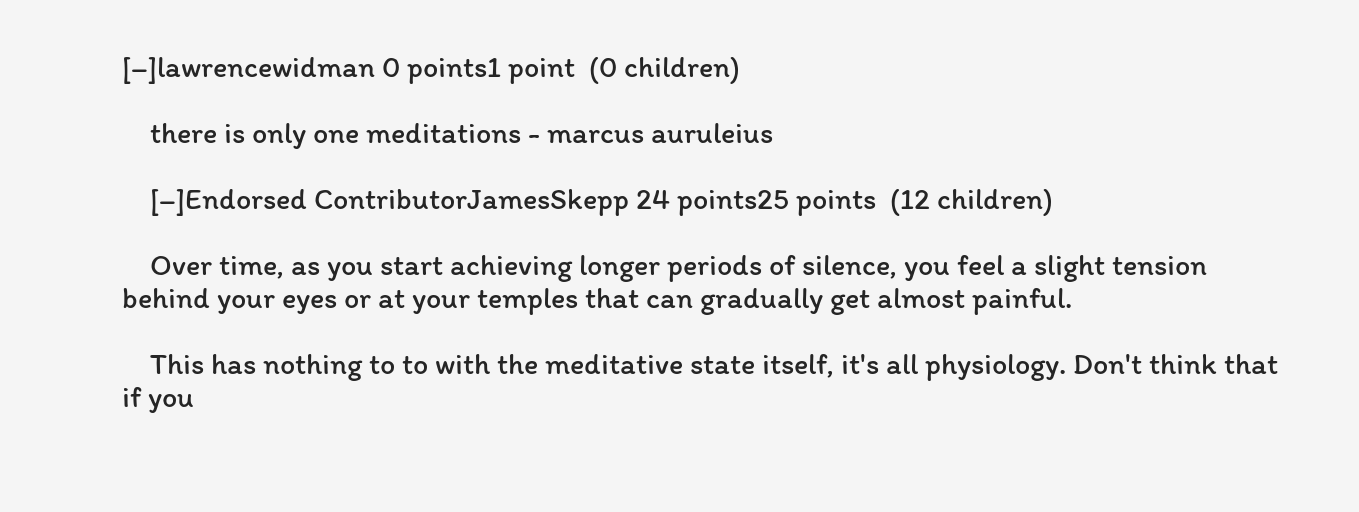[–]lawrencewidman 0 points1 point  (0 children)

    there is only one meditations - marcus auruleius

    [–]Endorsed ContributorJamesSkepp 24 points25 points  (12 children)

    Over time, as you start achieving longer periods of silence, you feel a slight tension behind your eyes or at your temples that can gradually get almost painful.

    This has nothing to to with the meditative state itself, it's all physiology. Don't think that if you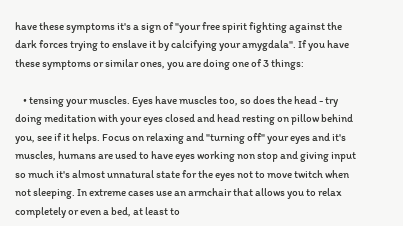have these symptoms it's a sign of "your free spirit fighting against the dark forces trying to enslave it by calcifying your amygdala". If you have these symptoms or similar ones, you are doing one of 3 things:

    • tensing your muscles. Eyes have muscles too, so does the head - try doing meditation with your eyes closed and head resting on pillow behind you, see if it helps. Focus on relaxing and "turning off" your eyes and it's muscles, humans are used to have eyes working non stop and giving input so much it's almost unnatural state for the eyes not to move twitch when not sleeping. In extreme cases use an armchair that allows you to relax completely or even a bed, at least to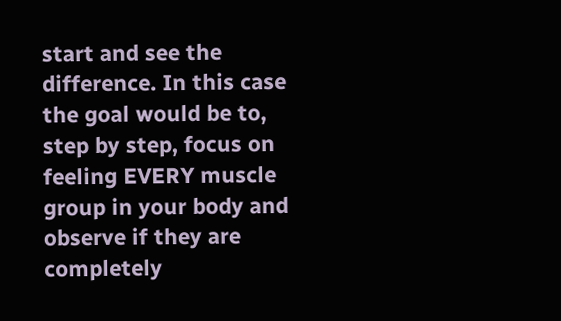start and see the difference. In this case the goal would be to, step by step, focus on feeling EVERY muscle group in your body and observe if they are completely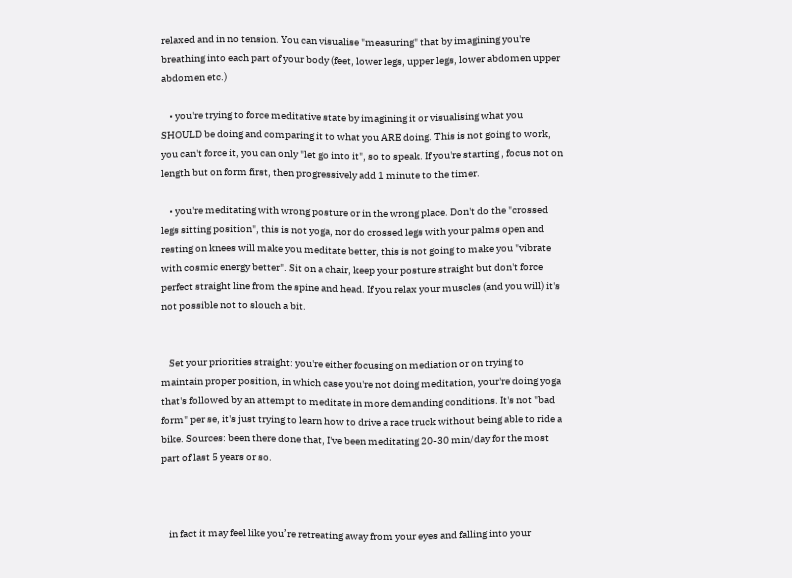relaxed and in no tension. You can visualise "measuring" that by imagining you're breathing into each part of your body (feet, lower legs, upper legs, lower abdomen upper abdomen etc.)

    • you're trying to force meditative state by imagining it or visualising what you SHOULD be doing and comparing it to what you ARE doing. This is not going to work, you can't force it, you can only "let go into it", so to speak. If you're starting , focus not on length but on form first, then progressively add 1 minute to the timer.

    • you're meditating with wrong posture or in the wrong place. Don't do the "crossed legs sitting position", this is not yoga, nor do crossed legs with your palms open and resting on knees will make you meditate better, this is not going to make you "vibrate with cosmic energy better". Sit on a chair, keep your posture straight but don't force perfect straight line from the spine and head. If you relax your muscles (and you will) it's not possible not to slouch a bit.


    Set your priorities straight: you're either focusing on mediation or on trying to maintain proper position, in which case you're not doing meditation, your're doing yoga that's followed by an attempt to meditate in more demanding conditions. It's not "bad form" per se, it's just trying to learn how to drive a race truck without being able to ride a bike. Sources: been there done that, I've been meditating 20-30 min/day for the most part of last 5 years or so.



    in fact it may feel like you’re retreating away from your eyes and falling into your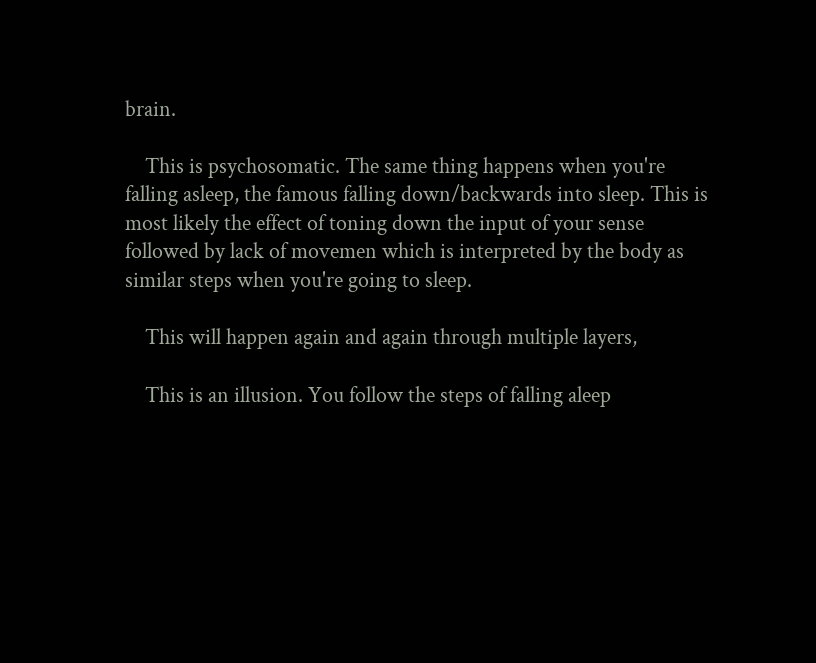brain.

    This is psychosomatic. The same thing happens when you're falling asleep, the famous falling down/backwards into sleep. This is most likely the effect of toning down the input of your sense followed by lack of movemen which is interpreted by the body as similar steps when you're going to sleep.

    This will happen again and again through multiple layers,

    This is an illusion. You follow the steps of falling aleep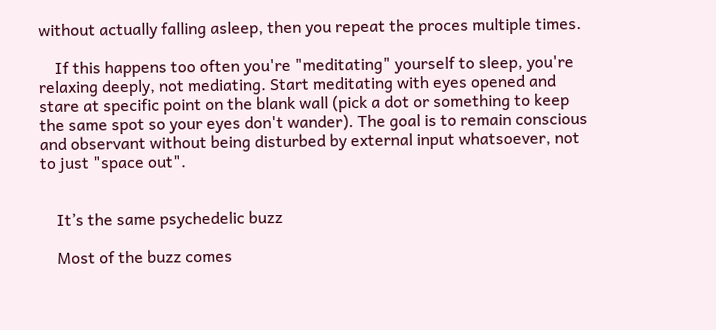without actually falling asleep, then you repeat the proces multiple times.

    If this happens too often you're "meditating" yourself to sleep, you're relaxing deeply, not mediating. Start meditating with eyes opened and stare at specific point on the blank wall (pick a dot or something to keep the same spot so your eyes don't wander). The goal is to remain conscious and observant without being disturbed by external input whatsoever, not to just "space out".


    It’s the same psychedelic buzz

    Most of the buzz comes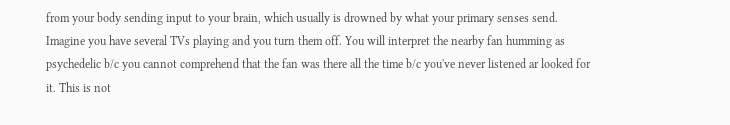from your body sending input to your brain, which usually is drowned by what your primary senses send. Imagine you have several TVs playing and you turn them off. You will interpret the nearby fan humming as psychedelic b/c you cannot comprehend that the fan was there all the time b/c you've never listened ar looked for it. This is not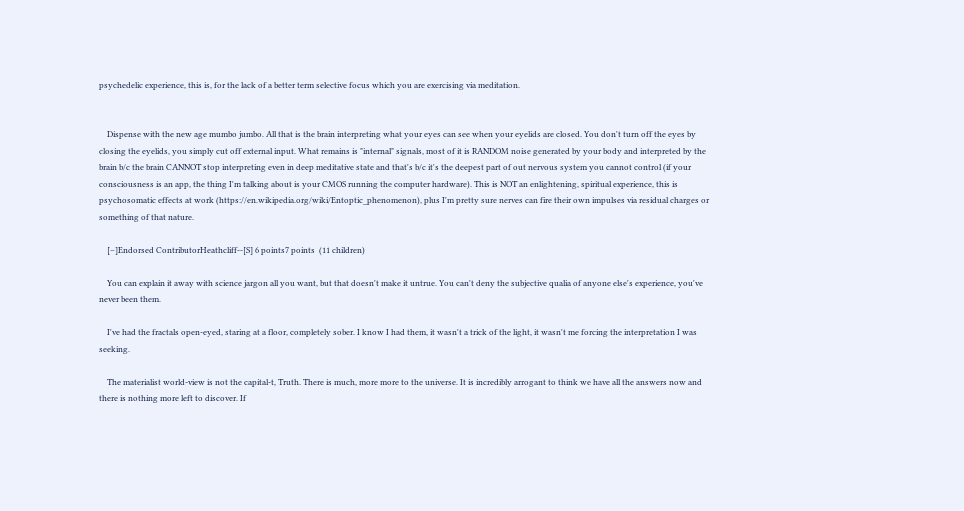psychedelic experience, this is, for the lack of a better term selective focus which you are exercising via meditation.


    Dispense with the new age mumbo jumbo. All that is the brain interpreting what your eyes can see when your eyelids are closed. You don't turn off the eyes by closing the eyelids, you simply cut off external input. What remains is "internal" signals, most of it is RANDOM noise generated by your body and interpreted by the brain b/c the brain CANNOT stop interpreting even in deep meditative state and that's b/c it's the deepest part of out nervous system you cannot control (if your consciousness is an app, the thing I'm talking about is your CMOS running the computer hardware). This is NOT an enlightening, spiritual experience, this is psychosomatic effects at work (https://en.wikipedia.org/wiki/Entoptic_phenomenon), plus I'm pretty sure nerves can fire their own impulses via residual charges or something of that nature.

    [–]Endorsed ContributorHeathcliff--[S] 6 points7 points  (11 children)

    You can explain it away with science jargon all you want, but that doesn't make it untrue. You can't deny the subjective qualia of anyone else's experience, you've never been them.

    I've had the fractals open-eyed, staring at a floor, completely sober. I know I had them, it wasn't a trick of the light, it wasn't me forcing the interpretation I was seeking.

    The materialist world-view is not the capital-t, Truth. There is much, more more to the universe. It is incredibly arrogant to think we have all the answers now and there is nothing more left to discover. If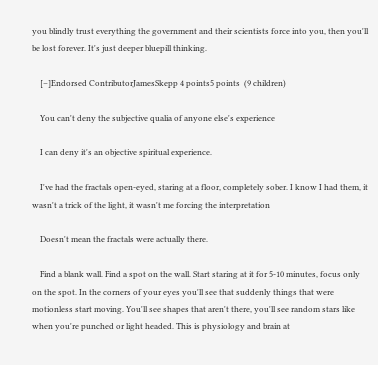you blindly trust everything the government and their scientists force into you, then you'll be lost forever. It's just deeper bluepill thinking.

    [–]Endorsed ContributorJamesSkepp 4 points5 points  (9 children)

    You can't deny the subjective qualia of anyone else's experience

    I can deny it's an objective spiritual experience.

    I've had the fractals open-eyed, staring at a floor, completely sober. I know I had them, it wasn't a trick of the light, it wasn't me forcing the interpretation

    Doesn't mean the fractals were actually there.

    Find a blank wall. Find a spot on the wall. Start staring at it for 5-10 minutes, focus only on the spot. In the corners of your eyes you'll see that suddenly things that were motionless start moving. You'll see shapes that aren't there, you'll see random stars like when you're punched or light headed. This is physiology and brain at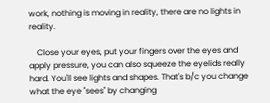work, nothing is moving in reality, there are no lights in reality.

    Close your eyes, put your fingers over the eyes and apply pressure, you can also squeeze the eyelids really hard. You'll see lights and shapes. That's b/c you change what the eye "sees" by changing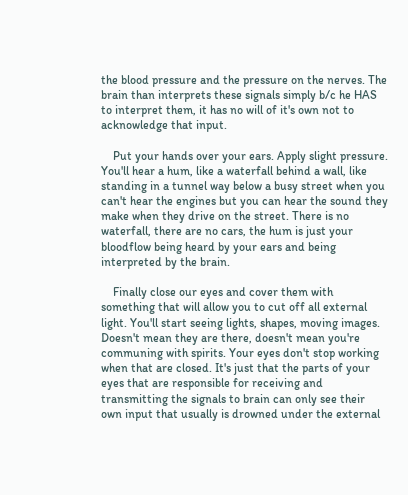the blood pressure and the pressure on the nerves. The brain than interprets these signals simply b/c he HAS to interpret them, it has no will of it's own not to acknowledge that input.

    Put your hands over your ears. Apply slight pressure. You'll hear a hum, like a waterfall behind a wall, like standing in a tunnel way below a busy street when you can't hear the engines but you can hear the sound they make when they drive on the street. There is no waterfall, there are no cars, the hum is just your bloodflow being heard by your ears and being interpreted by the brain.

    Finally close our eyes and cover them with something that will allow you to cut off all external light. You'll start seeing lights, shapes, moving images. Doesn't mean they are there, doesn't mean you're communing with spirits. Your eyes don't stop working when that are closed. It's just that the parts of your eyes that are responsible for receiving and transmitting the signals to brain can only see their own input that usually is drowned under the external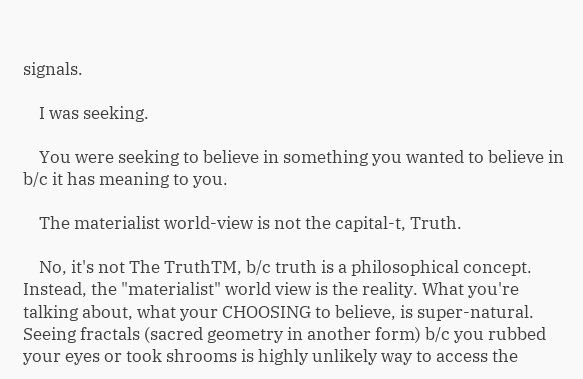signals.

    I was seeking.

    You were seeking to believe in something you wanted to believe in b/c it has meaning to you.

    The materialist world-view is not the capital-t, Truth.

    No, it's not The TruthTM, b/c truth is a philosophical concept. Instead, the "materialist" world view is the reality. What you're talking about, what your CHOOSING to believe, is super-natural. Seeing fractals (sacred geometry in another form) b/c you rubbed your eyes or took shrooms is highly unlikely way to access the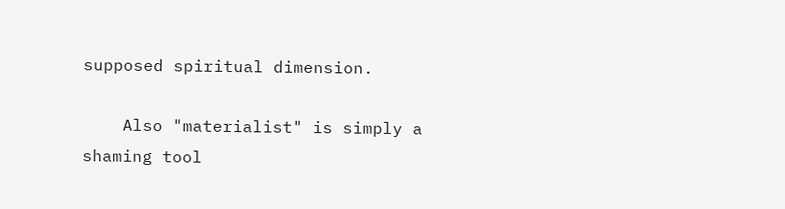supposed spiritual dimension.

    Also "materialist" is simply a shaming tool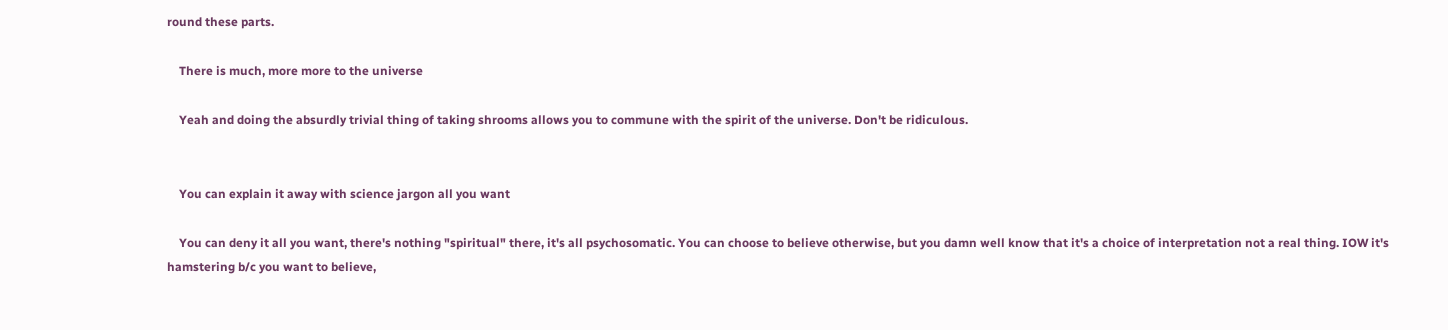round these parts.

    There is much, more more to the universe

    Yeah and doing the absurdly trivial thing of taking shrooms allows you to commune with the spirit of the universe. Don't be ridiculous.


    You can explain it away with science jargon all you want

    You can deny it all you want, there's nothing "spiritual" there, it's all psychosomatic. You can choose to believe otherwise, but you damn well know that it's a choice of interpretation not a real thing. IOW it's hamstering b/c you want to believe,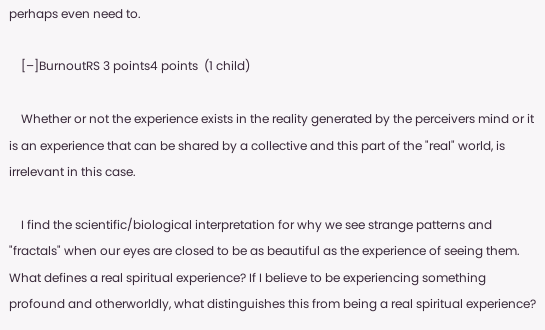perhaps even need to.

    [–]BurnoutRS 3 points4 points  (1 child)

    Whether or not the experience exists in the reality generated by the perceivers mind or it is an experience that can be shared by a collective and this part of the "real" world, is irrelevant in this case.

    I find the scientific/biological interpretation for why we see strange patterns and "fractals" when our eyes are closed to be as beautiful as the experience of seeing them. What defines a real spiritual experience? If I believe to be experiencing something profound and otherworldly, what distinguishes this from being a real spiritual experience?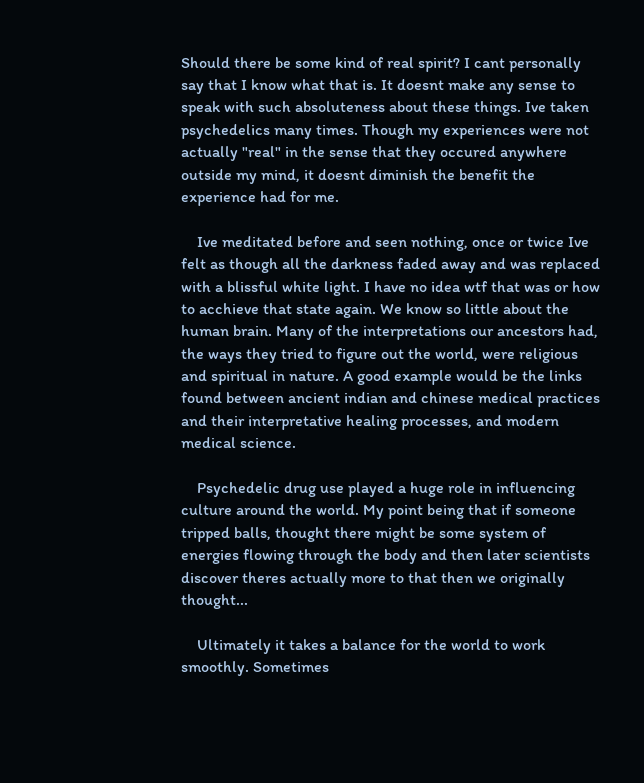Should there be some kind of real spirit? I cant personally say that I know what that is. It doesnt make any sense to speak with such absoluteness about these things. Ive taken psychedelics many times. Though my experiences were not actually "real" in the sense that they occured anywhere outside my mind, it doesnt diminish the benefit the experience had for me.

    Ive meditated before and seen nothing, once or twice Ive felt as though all the darkness faded away and was replaced with a blissful white light. I have no idea wtf that was or how to acchieve that state again. We know so little about the human brain. Many of the interpretations our ancestors had, the ways they tried to figure out the world, were religious and spiritual in nature. A good example would be the links found between ancient indian and chinese medical practices and their interpretative healing processes, and modern medical science.

    Psychedelic drug use played a huge role in influencing culture around the world. My point being that if someone tripped balls, thought there might be some system of energies flowing through the body and then later scientists discover theres actually more to that then we originally thought...

    Ultimately it takes a balance for the world to work smoothly. Sometimes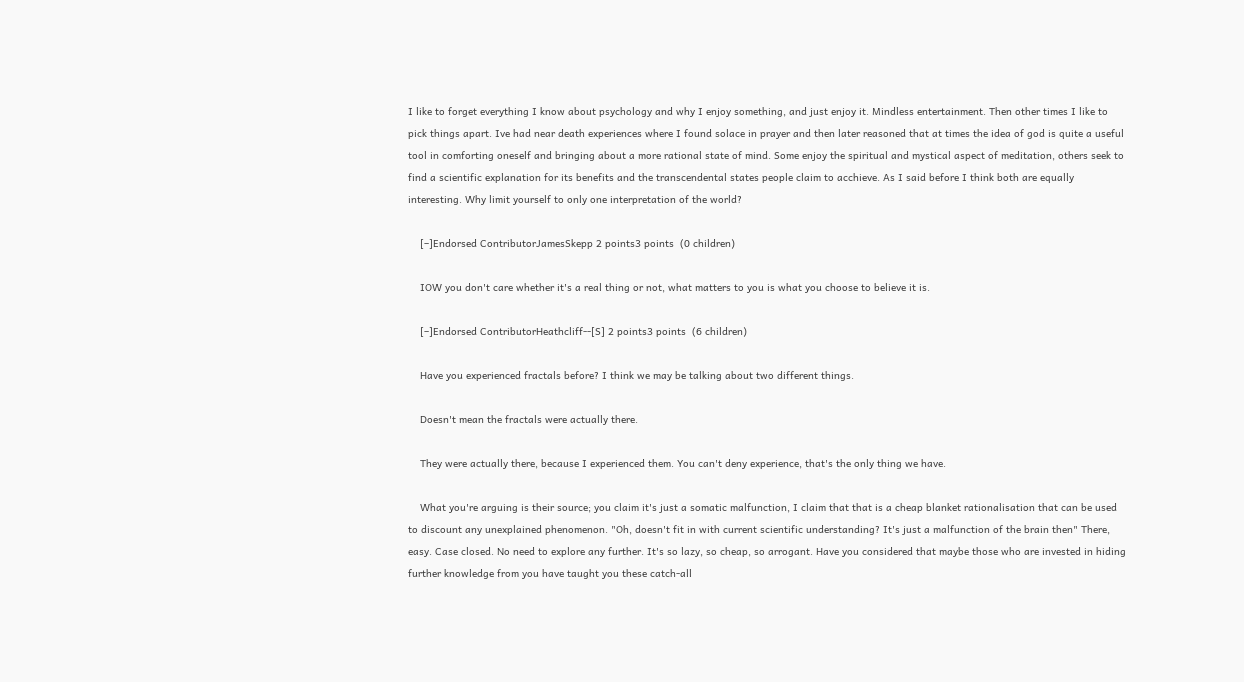I like to forget everything I know about psychology and why I enjoy something, and just enjoy it. Mindless entertainment. Then other times I like to pick things apart. Ive had near death experiences where I found solace in prayer and then later reasoned that at times the idea of god is quite a useful tool in comforting oneself and bringing about a more rational state of mind. Some enjoy the spiritual and mystical aspect of meditation, others seek to find a scientific explanation for its benefits and the transcendental states people claim to acchieve. As I said before I think both are equally interesting. Why limit yourself to only one interpretation of the world?

    [–]Endorsed ContributorJamesSkepp 2 points3 points  (0 children)

    IOW you don't care whether it's a real thing or not, what matters to you is what you choose to believe it is.

    [–]Endorsed ContributorHeathcliff--[S] 2 points3 points  (6 children)

    Have you experienced fractals before? I think we may be talking about two different things.

    Doesn't mean the fractals were actually there.

    They were actually there, because I experienced them. You can't deny experience, that's the only thing we have.

    What you're arguing is their source; you claim it's just a somatic malfunction, I claim that that is a cheap blanket rationalisation that can be used to discount any unexplained phenomenon. "Oh, doesn't fit in with current scientific understanding? It's just a malfunction of the brain then" There, easy. Case closed. No need to explore any further. It's so lazy, so cheap, so arrogant. Have you considered that maybe those who are invested in hiding further knowledge from you have taught you these catch-all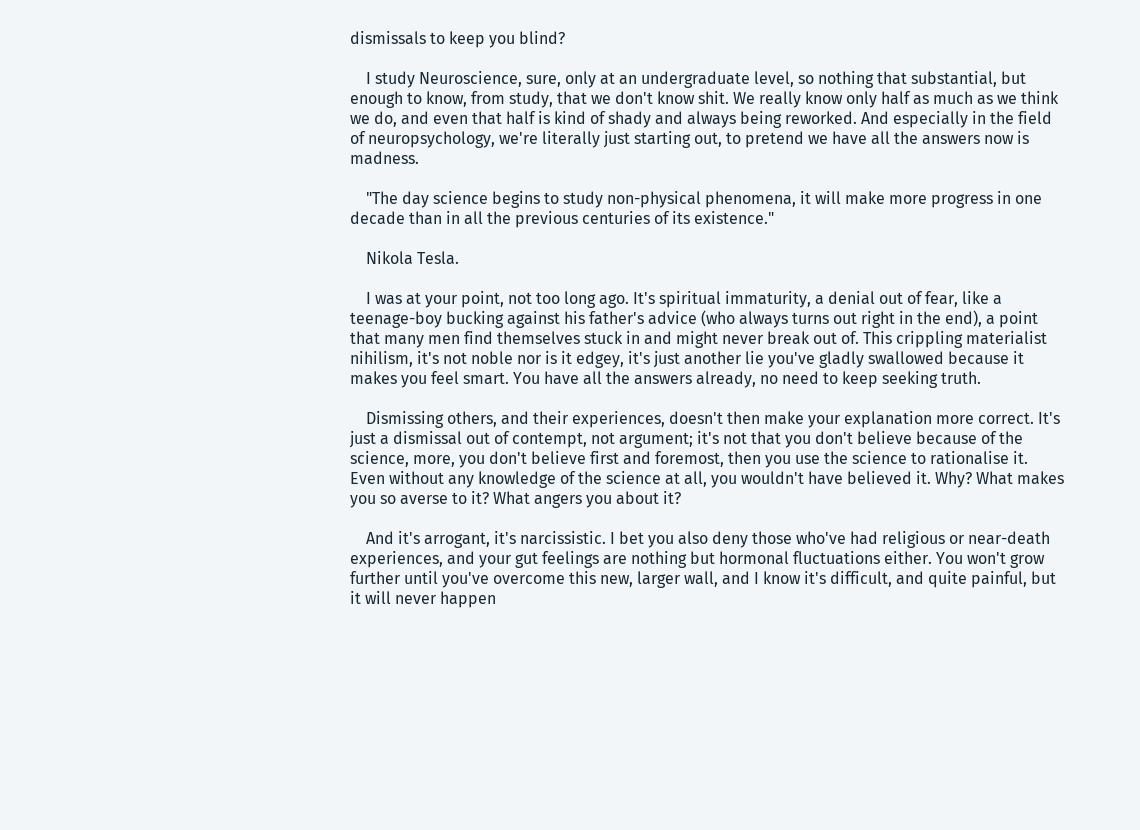dismissals to keep you blind?

    I study Neuroscience, sure, only at an undergraduate level, so nothing that substantial, but enough to know, from study, that we don't know shit. We really know only half as much as we think we do, and even that half is kind of shady and always being reworked. And especially in the field of neuropsychology, we're literally just starting out, to pretend we have all the answers now is madness.

    "The day science begins to study non-physical phenomena, it will make more progress in one decade than in all the previous centuries of its existence."

    Nikola Tesla.

    I was at your point, not too long ago. It's spiritual immaturity, a denial out of fear, like a teenage-boy bucking against his father's advice (who always turns out right in the end), a point that many men find themselves stuck in and might never break out of. This crippling materialist nihilism, it's not noble nor is it edgey, it's just another lie you've gladly swallowed because it makes you feel smart. You have all the answers already, no need to keep seeking truth.

    Dismissing others, and their experiences, doesn't then make your explanation more correct. It's just a dismissal out of contempt, not argument; it's not that you don't believe because of the science, more, you don't believe first and foremost, then you use the science to rationalise it. Even without any knowledge of the science at all, you wouldn't have believed it. Why? What makes you so averse to it? What angers you about it?

    And it's arrogant, it's narcissistic. I bet you also deny those who've had religious or near-death experiences, and your gut feelings are nothing but hormonal fluctuations either. You won't grow further until you've overcome this new, larger wall, and I know it's difficult, and quite painful, but it will never happen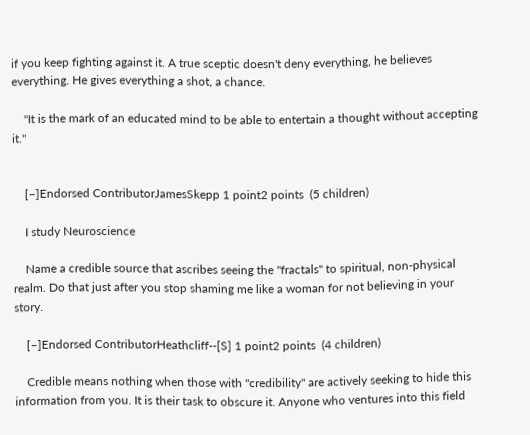if you keep fighting against it. A true sceptic doesn't deny everything, he believes everything. He gives everything a shot, a chance.

    "It is the mark of an educated mind to be able to entertain a thought without accepting it."


    [–]Endorsed ContributorJamesSkepp 1 point2 points  (5 children)

    I study Neuroscience

    Name a credible source that ascribes seeing the "fractals" to spiritual, non-physical realm. Do that just after you stop shaming me like a woman for not believing in your story.

    [–]Endorsed ContributorHeathcliff--[S] 1 point2 points  (4 children)

    Credible means nothing when those with "credibility" are actively seeking to hide this information from you. It is their task to obscure it. Anyone who ventures into this field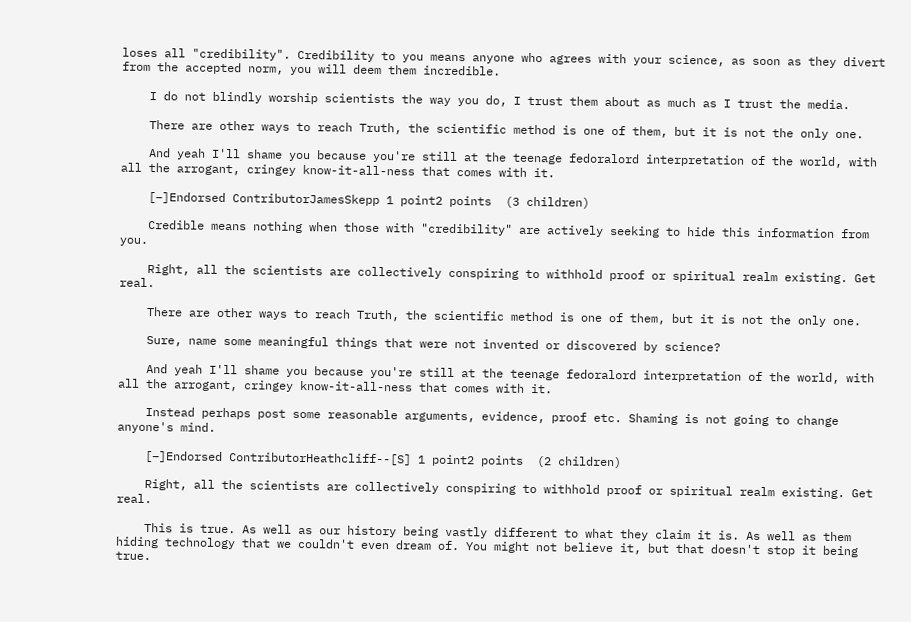loses all "credibility". Credibility to you means anyone who agrees with your science, as soon as they divert from the accepted norm, you will deem them incredible.

    I do not blindly worship scientists the way you do, I trust them about as much as I trust the media.

    There are other ways to reach Truth, the scientific method is one of them, but it is not the only one.

    And yeah I'll shame you because you're still at the teenage fedoralord interpretation of the world, with all the arrogant, cringey know-it-all-ness that comes with it.

    [–]Endorsed ContributorJamesSkepp 1 point2 points  (3 children)

    Credible means nothing when those with "credibility" are actively seeking to hide this information from you.

    Right, all the scientists are collectively conspiring to withhold proof or spiritual realm existing. Get real.

    There are other ways to reach Truth, the scientific method is one of them, but it is not the only one.

    Sure, name some meaningful things that were not invented or discovered by science?

    And yeah I'll shame you because you're still at the teenage fedoralord interpretation of the world, with all the arrogant, cringey know-it-all-ness that comes with it.

    Instead perhaps post some reasonable arguments, evidence, proof etc. Shaming is not going to change anyone's mind.

    [–]Endorsed ContributorHeathcliff--[S] 1 point2 points  (2 children)

    Right, all the scientists are collectively conspiring to withhold proof or spiritual realm existing. Get real.

    This is true. As well as our history being vastly different to what they claim it is. As well as them hiding technology that we couldn't even dream of. You might not believe it, but that doesn't stop it being true.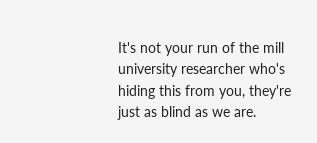It's not your run of the mill university researcher who's hiding this from you, they're just as blind as we are.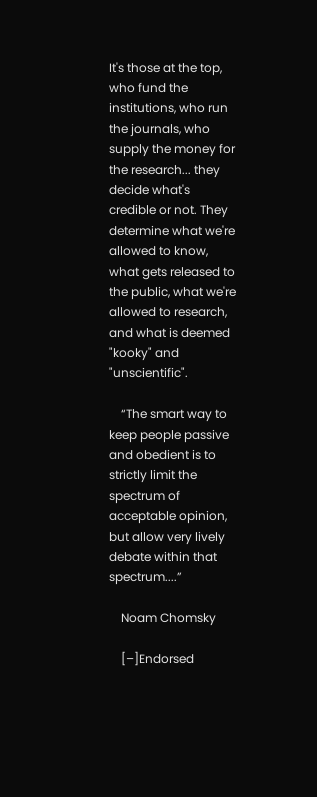It's those at the top, who fund the institutions, who run the journals, who supply the money for the research... they decide what's credible or not. They determine what we're allowed to know, what gets released to the public, what we're allowed to research, and what is deemed "kooky" and "unscientific".

    “The smart way to keep people passive and obedient is to strictly limit the spectrum of acceptable opinion, but allow very lively debate within that spectrum....”

    Noam Chomsky

    [–]Endorsed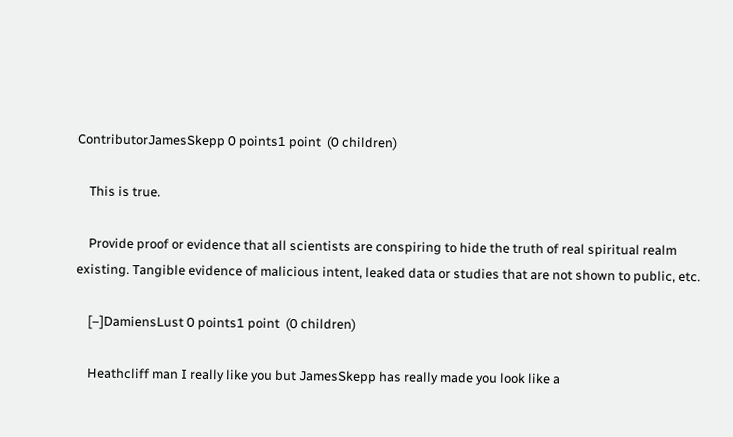ContributorJamesSkepp 0 points1 point  (0 children)

    This is true.

    Provide proof or evidence that all scientists are conspiring to hide the truth of real spiritual realm existing. Tangible evidence of malicious intent, leaked data or studies that are not shown to public, etc.

    [–]DamiensLust 0 points1 point  (0 children)

    Heathcliff man I really like you but JamesSkepp has really made you look like a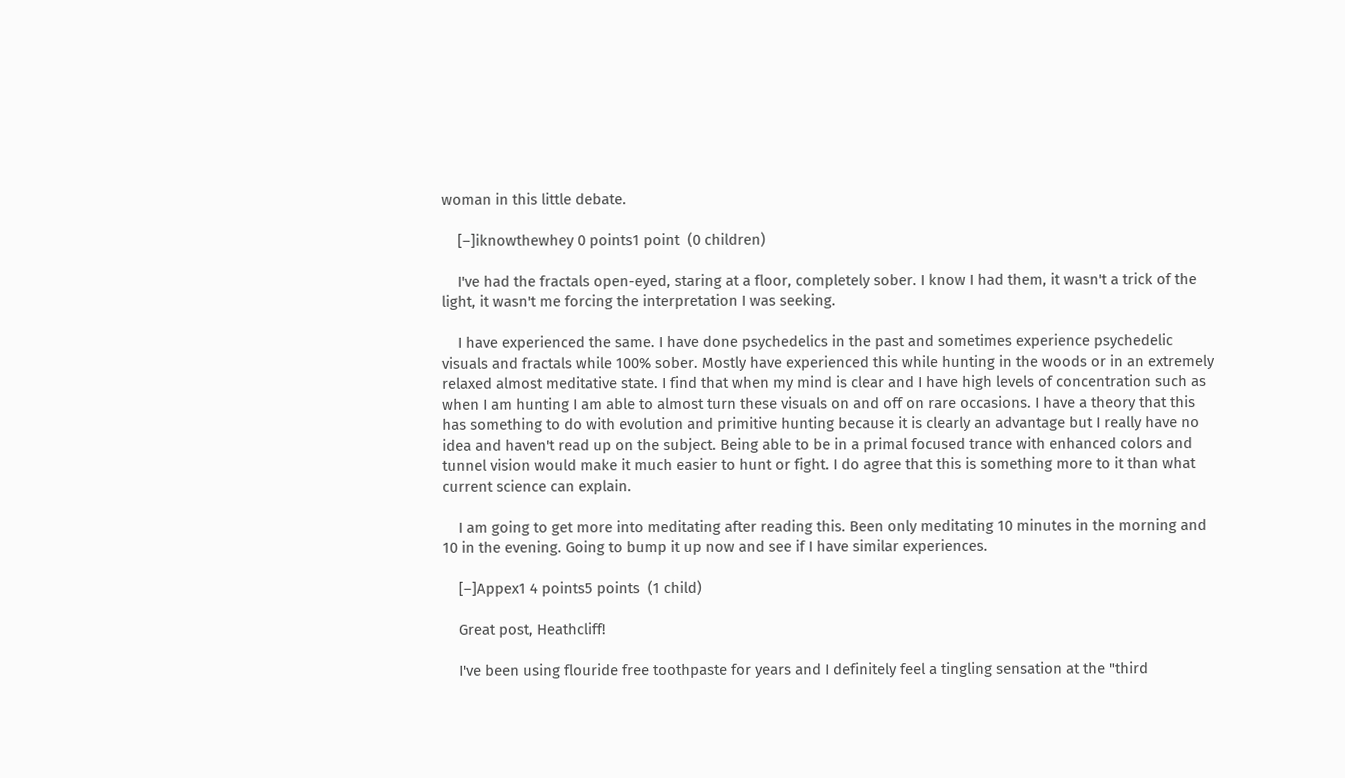woman in this little debate.

    [–]iknowthewhey 0 points1 point  (0 children)

    I've had the fractals open-eyed, staring at a floor, completely sober. I know I had them, it wasn't a trick of the light, it wasn't me forcing the interpretation I was seeking.

    I have experienced the same. I have done psychedelics in the past and sometimes experience psychedelic visuals and fractals while 100% sober. Mostly have experienced this while hunting in the woods or in an extremely relaxed almost meditative state. I find that when my mind is clear and I have high levels of concentration such as when I am hunting I am able to almost turn these visuals on and off on rare occasions. I have a theory that this has something to do with evolution and primitive hunting because it is clearly an advantage but I really have no idea and haven't read up on the subject. Being able to be in a primal focused trance with enhanced colors and tunnel vision would make it much easier to hunt or fight. I do agree that this is something more to it than what current science can explain.

    I am going to get more into meditating after reading this. Been only meditating 10 minutes in the morning and 10 in the evening. Going to bump it up now and see if I have similar experiences.

    [–]Appex1 4 points5 points  (1 child)

    Great post, Heathcliff!

    I've been using flouride free toothpaste for years and I definitely feel a tingling sensation at the "third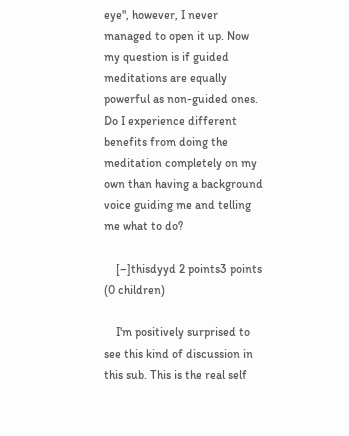eye", however, I never managed to open it up. Now my question is if guided meditations are equally powerful as non-guided ones. Do I experience different benefits from doing the meditation completely on my own than having a background voice guiding me and telling me what to do?

    [–]thisdyyd 2 points3 points  (0 children)

    I'm positively surprised to see this kind of discussion in this sub. This is the real self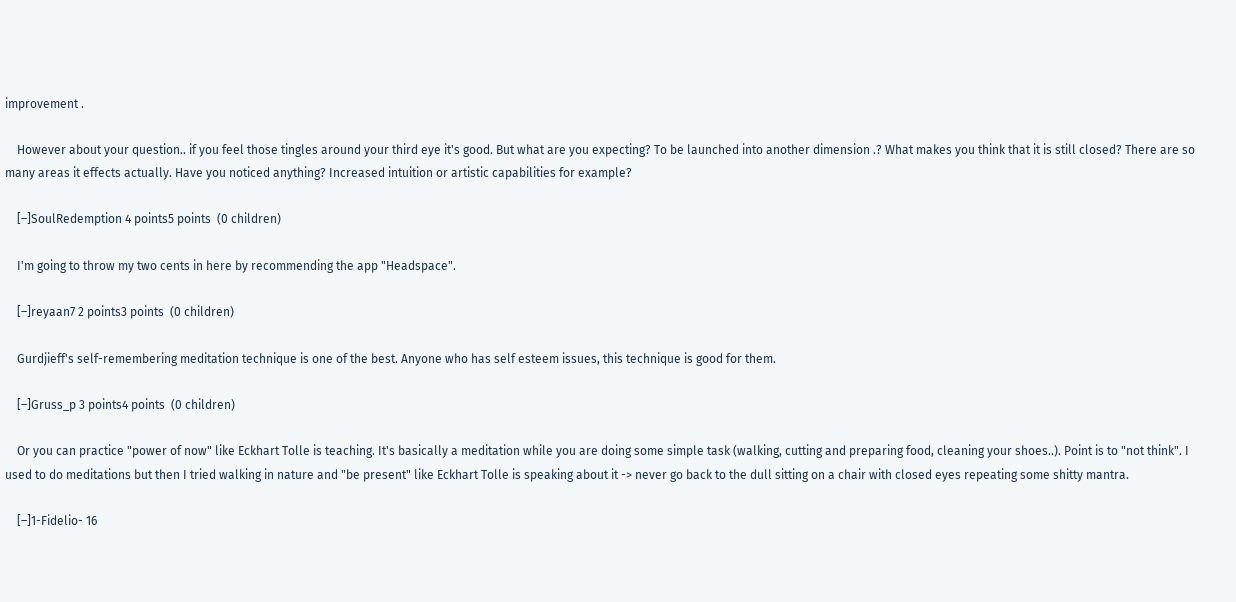improvement .

    However about your question.. if you feel those tingles around your third eye it's good. But what are you expecting? To be launched into another dimension .? What makes you think that it is still closed? There are so many areas it effects actually. Have you noticed anything? Increased intuition or artistic capabilities for example?

    [–]SoulRedemption 4 points5 points  (0 children)

    I'm going to throw my two cents in here by recommending the app "Headspace".

    [–]reyaan7 2 points3 points  (0 children)

    Gurdjieff's self-remembering meditation technique is one of the best. Anyone who has self esteem issues, this technique is good for them.

    [–]Gruss_p 3 points4 points  (0 children)

    Or you can practice "power of now" like Eckhart Tolle is teaching. It's basically a meditation while you are doing some simple task (walking, cutting and preparing food, cleaning your shoes..). Point is to "not think". I used to do meditations but then I tried walking in nature and "be present" like Eckhart Tolle is speaking about it -> never go back to the dull sitting on a chair with closed eyes repeating some shitty mantra.

    [–]1-Fidelio- 16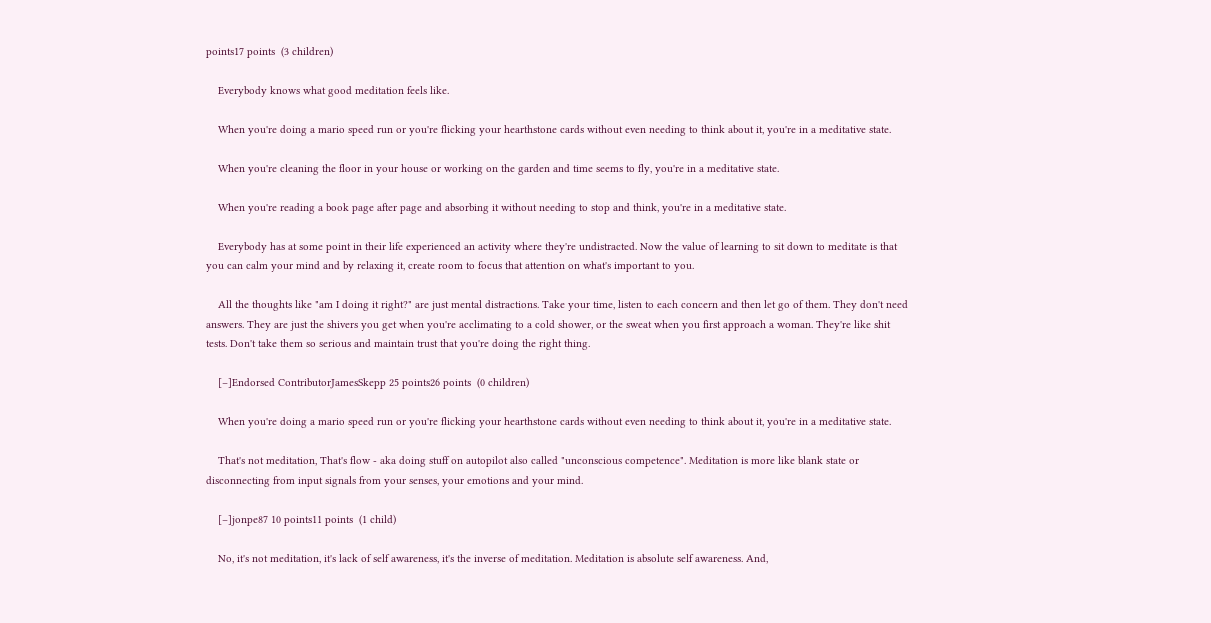points17 points  (3 children)

    Everybody knows what good meditation feels like.

    When you're doing a mario speed run or you're flicking your hearthstone cards without even needing to think about it, you're in a meditative state.

    When you're cleaning the floor in your house or working on the garden and time seems to fly, you're in a meditative state.

    When you're reading a book page after page and absorbing it without needing to stop and think, you're in a meditative state.

    Everybody has at some point in their life experienced an activity where they're undistracted. Now the value of learning to sit down to meditate is that you can calm your mind and by relaxing it, create room to focus that attention on what's important to you.

    All the thoughts like "am I doing it right?" are just mental distractions. Take your time, listen to each concern and then let go of them. They don't need answers. They are just the shivers you get when you're acclimating to a cold shower, or the sweat when you first approach a woman. They're like shit tests. Don't take them so serious and maintain trust that you're doing the right thing.

    [–]Endorsed ContributorJamesSkepp 25 points26 points  (0 children)

    When you're doing a mario speed run or you're flicking your hearthstone cards without even needing to think about it, you're in a meditative state.

    That's not meditation, That's flow - aka doing stuff on autopilot also called "unconscious competence". Meditation is more like blank state or disconnecting from input signals from your senses, your emotions and your mind.

    [–]jonpe87 10 points11 points  (1 child)

    No, it's not meditation, it's lack of self awareness, it's the inverse of meditation. Meditation is absolute self awareness. And,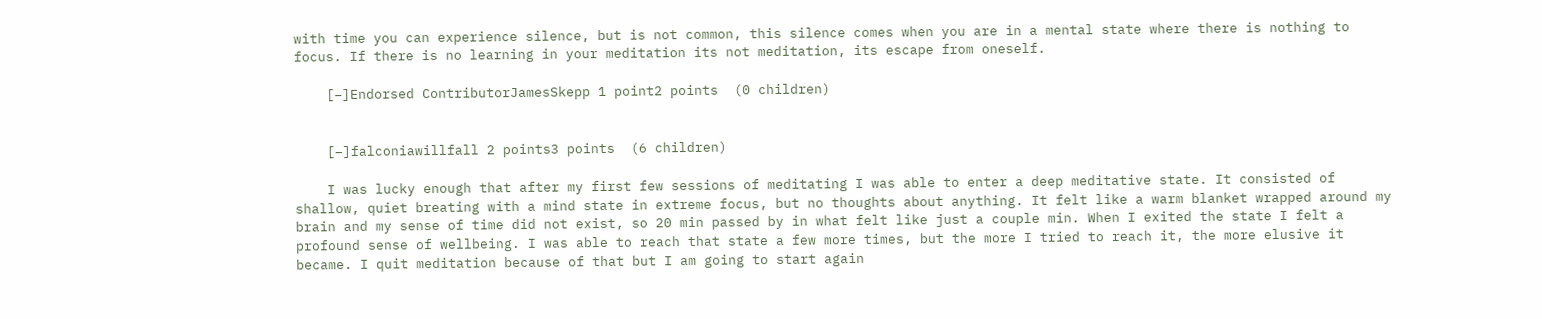with time you can experience silence, but is not common, this silence comes when you are in a mental state where there is nothing to focus. If there is no learning in your meditation its not meditation, its escape from oneself.

    [–]Endorsed ContributorJamesSkepp 1 point2 points  (0 children)


    [–]falconiawillfall 2 points3 points  (6 children)

    I was lucky enough that after my first few sessions of meditating I was able to enter a deep meditative state. It consisted of shallow, quiet breating with a mind state in extreme focus, but no thoughts about anything. It felt like a warm blanket wrapped around my brain and my sense of time did not exist, so 20 min passed by in what felt like just a couple min. When I exited the state I felt a profound sense of wellbeing. I was able to reach that state a few more times, but the more I tried to reach it, the more elusive it became. I quit meditation because of that but I am going to start again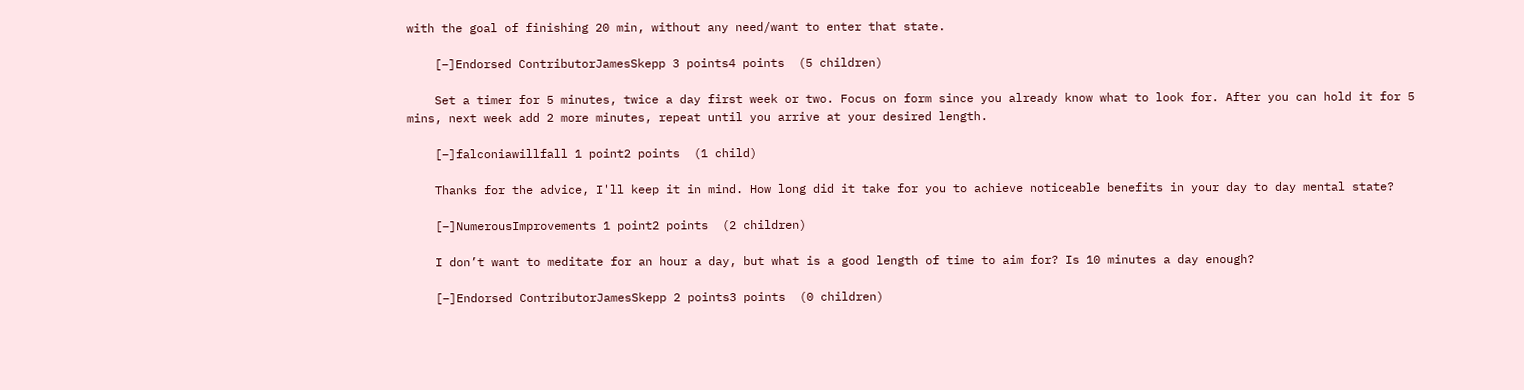with the goal of finishing 20 min, without any need/want to enter that state.

    [–]Endorsed ContributorJamesSkepp 3 points4 points  (5 children)

    Set a timer for 5 minutes, twice a day first week or two. Focus on form since you already know what to look for. After you can hold it for 5 mins, next week add 2 more minutes, repeat until you arrive at your desired length.

    [–]falconiawillfall 1 point2 points  (1 child)

    Thanks for the advice, I'll keep it in mind. How long did it take for you to achieve noticeable benefits in your day to day mental state?

    [–]NumerousImprovements 1 point2 points  (2 children)

    I don’t want to meditate for an hour a day, but what is a good length of time to aim for? Is 10 minutes a day enough?

    [–]Endorsed ContributorJamesSkepp 2 points3 points  (0 children)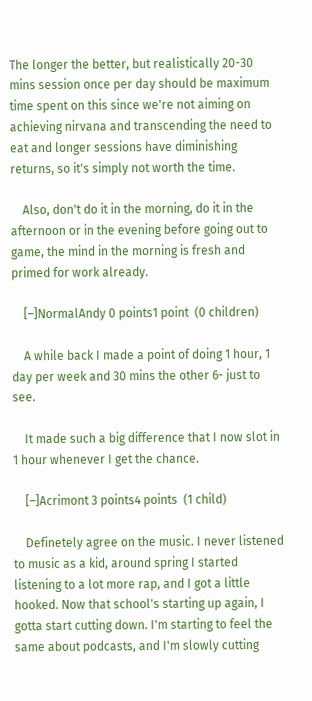The longer the better, but realistically 20-30 mins session once per day should be maximum time spent on this since we're not aiming on achieving nirvana and transcending the need to eat and longer sessions have diminishing returns, so it's simply not worth the time.

    Also, don't do it in the morning, do it in the afternoon or in the evening before going out to game, the mind in the morning is fresh and primed for work already.

    [–]NormalAndy 0 points1 point  (0 children)

    A while back I made a point of doing 1 hour, 1 day per week and 30 mins the other 6- just to see.

    It made such a big difference that I now slot in 1 hour whenever I get the chance.

    [–]Acrimont 3 points4 points  (1 child)

    Definetely agree on the music. I never listened to music as a kid, around spring I started listening to a lot more rap, and I got a little hooked. Now that school's starting up again, I gotta start cutting down. I'm starting to feel the same about podcasts, and I'm slowly cutting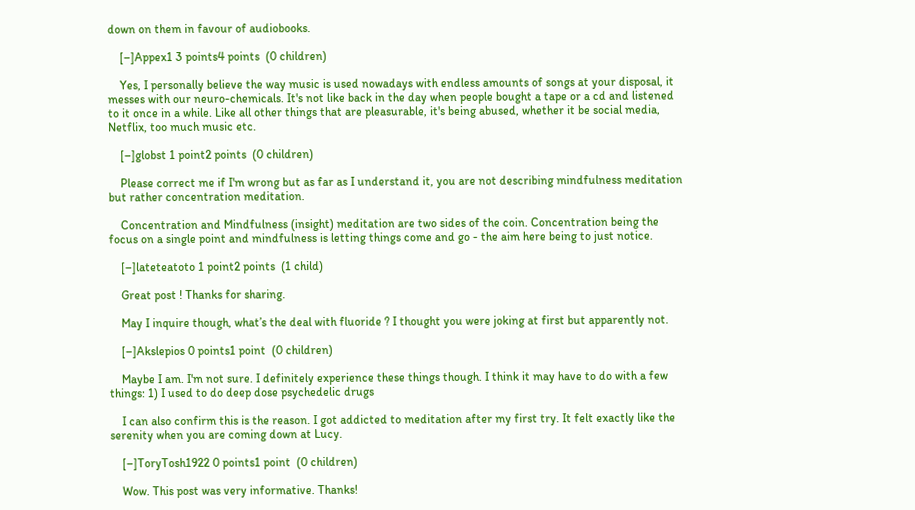down on them in favour of audiobooks.

    [–]Appex1 3 points4 points  (0 children)

    Yes, I personally believe the way music is used nowadays with endless amounts of songs at your disposal, it messes with our neuro-chemicals. It's not like back in the day when people bought a tape or a cd and listened to it once in a while. Like all other things that are pleasurable, it's being abused, whether it be social media, Netflix, too much music etc.

    [–]globst 1 point2 points  (0 children)

    Please correct me if I'm wrong but as far as I understand it, you are not describing mindfulness meditation but rather concentration meditation.

    Concentration and Mindfulness (insight) meditation are two sides of the coin. Concentration being the focus on a single point and mindfulness is letting things come and go - the aim here being to just notice.

    [–]lateteatoto 1 point2 points  (1 child)

    Great post ! Thanks for sharing.

    May I inquire though, what’s the deal with fluoride ? I thought you were joking at first but apparently not.

    [–]Akslepios 0 points1 point  (0 children)

    Maybe I am. I'm not sure. I definitely experience these things though. I think it may have to do with a few things: 1) I used to do deep dose psychedelic drugs

    I can also confirm this is the reason. I got addicted to meditation after my first try. It felt exactly like the serenity when you are coming down at Lucy.

    [–]ToryTosh1922 0 points1 point  (0 children)

    Wow. This post was very informative. Thanks!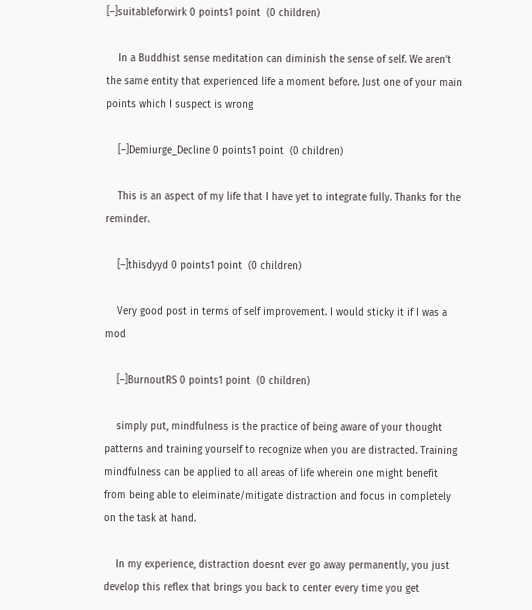[–]suitableforwirk 0 points1 point  (0 children)

    In a Buddhist sense meditation can diminish the sense of self. We aren’t the same entity that experienced life a moment before. Just one of your main points which I suspect is wrong

    [–]Demiurge_Decline 0 points1 point  (0 children)

    This is an aspect of my life that I have yet to integrate fully. Thanks for the reminder.

    [–]thisdyyd 0 points1 point  (0 children)

    Very good post in terms of self improvement. I would sticky it if I was a mod

    [–]BurnoutRS 0 points1 point  (0 children)

    simply put, mindfulness is the practice of being aware of your thought patterns and training yourself to recognize when you are distracted. Training mindfulness can be applied to all areas of life wherein one might benefit from being able to eleiminate/mitigate distraction and focus in completely on the task at hand.

    In my experience, distraction doesnt ever go away permanently, you just develop this reflex that brings you back to center every time you get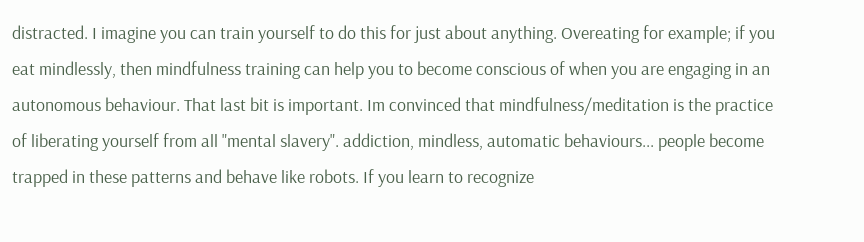distracted. I imagine you can train yourself to do this for just about anything. Overeating for example; if you eat mindlessly, then mindfulness training can help you to become conscious of when you are engaging in an autonomous behaviour. That last bit is important. Im convinced that mindfulness/meditation is the practice of liberating yourself from all "mental slavery". addiction, mindless, automatic behaviours... people become trapped in these patterns and behave like robots. If you learn to recognize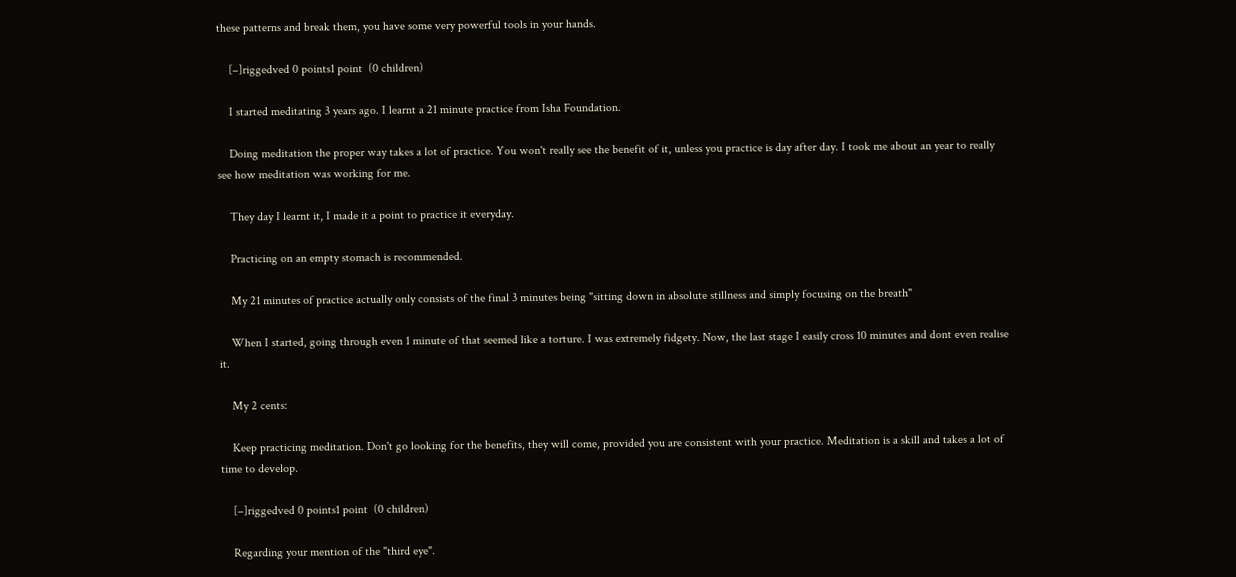these patterns and break them, you have some very powerful tools in your hands.

    [–]riggedved 0 points1 point  (0 children)

    I started meditating 3 years ago. I learnt a 21 minute practice from Isha Foundation.

    Doing meditation the proper way takes a lot of practice. You won't really see the benefit of it, unless you practice is day after day. I took me about an year to really see how meditation was working for me.

    They day I learnt it, I made it a point to practice it everyday.

    Practicing on an empty stomach is recommended.

    My 21 minutes of practice actually only consists of the final 3 minutes being "sitting down in absolute stillness and simply focusing on the breath"

    When I started, going through even 1 minute of that seemed like a torture. I was extremely fidgety. Now, the last stage I easily cross 10 minutes and dont even realise it.

    My 2 cents:

    Keep practicing meditation. Don't go looking for the benefits, they will come, provided you are consistent with your practice. Meditation is a skill and takes a lot of time to develop.

    [–]riggedved 0 points1 point  (0 children)

    Regarding your mention of the "third eye".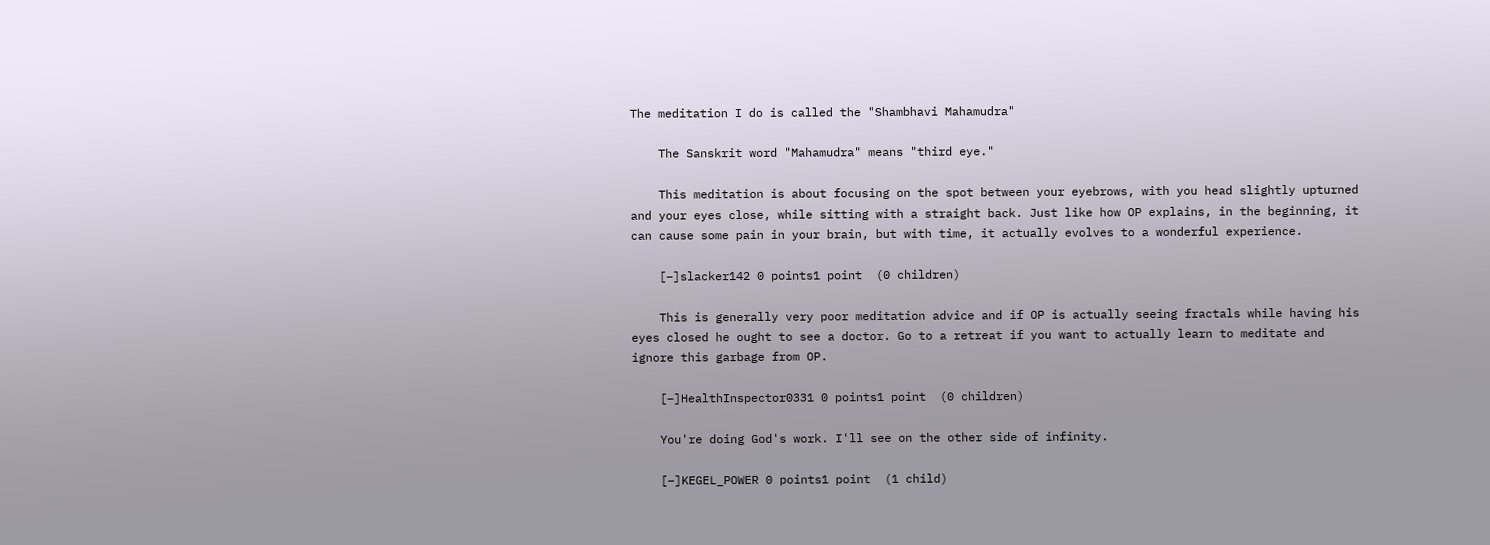The meditation I do is called the "Shambhavi Mahamudra"

    The Sanskrit word "Mahamudra" means "third eye."

    This meditation is about focusing on the spot between your eyebrows, with you head slightly upturned and your eyes close, while sitting with a straight back. Just like how OP explains, in the beginning, it can cause some pain in your brain, but with time, it actually evolves to a wonderful experience.

    [–]slacker142 0 points1 point  (0 children)

    This is generally very poor meditation advice and if OP is actually seeing fractals while having his eyes closed he ought to see a doctor. Go to a retreat if you want to actually learn to meditate and ignore this garbage from OP.

    [–]HealthInspector0331 0 points1 point  (0 children)

    You're doing God's work. I'll see on the other side of infinity.

    [–]KEGEL_POWER 0 points1 point  (1 child)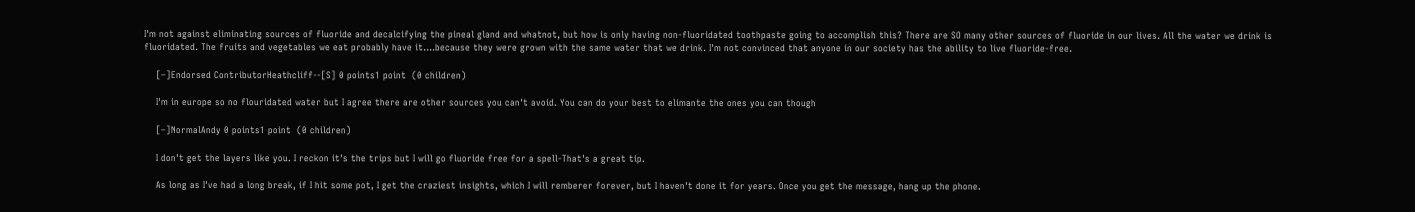I'm not against eliminating sources of fluoride and decalcifying the pineal gland and whatnot, but how is only having non-fluoridated toothpaste going to accomplish this? There are SO many other sources of fluoride in our lives. All the water we drink is fluoridated. The fruits and vegetables we eat probably have it....because they were grown with the same water that we drink. I'm not convinced that anyone in our society has the ability to live fluoride-free.

    [–]Endorsed ContributorHeathcliff--[S] 0 points1 point  (0 children)

    I'm in europe so no flouridated water but I agree there are other sources you can't avoid. You can do your best to elimante the ones you can though

    [–]NormalAndy 0 points1 point  (0 children)

    I don't get the layers like you. I reckon it's the trips but I will go fluoride free for a spell-That's a great tip.

    As long as I've had a long break, if I hit some pot, I get the craziest insights, which I will remberer forever, but I haven't done it for years. Once you get the message, hang up the phone.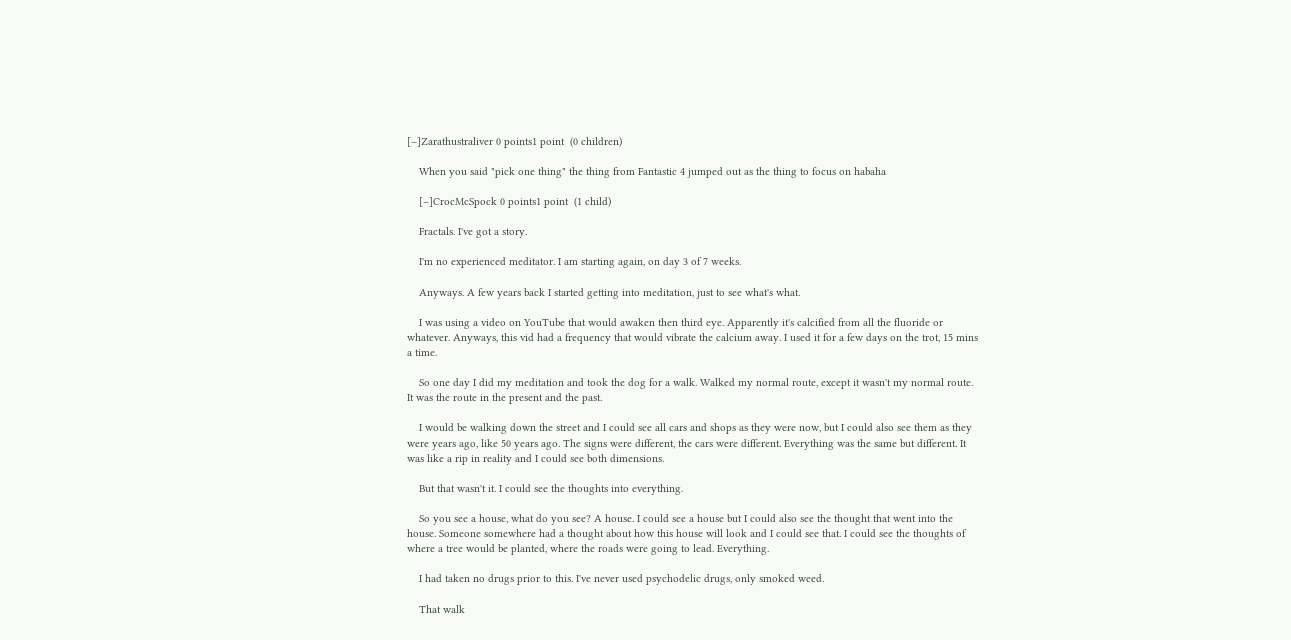[–]Zarathustraliver 0 points1 point  (0 children)

    When you said "pick one thing" the thing from Fantastic 4 jumped out as the thing to focus on habaha

    [–]CrocMcSpock 0 points1 point  (1 child)

    Fractals. I've got a story.

    I'm no experienced meditator. I am starting again, on day 3 of 7 weeks.

    Anyways. A few years back I started getting into meditation, just to see what's what.

    I was using a video on YouTube that would awaken then third eye. Apparently it's calcified from all the fluoride or whatever. Anyways, this vid had a frequency that would vibrate the calcium away. I used it for a few days on the trot, 15 mins a time.

    So one day I did my meditation and took the dog for a walk. Walked my normal route, except it wasn't my normal route. It was the route in the present and the past.

    I would be walking down the street and I could see all cars and shops as they were now, but I could also see them as they were years ago, like 50 years ago. The signs were different, the cars were different. Everything was the same but different. It was like a rip in reality and I could see both dimensions.

    But that wasn't it. I could see the thoughts into everything.

    So you see a house, what do you see? A house. I could see a house but I could also see the thought that went into the house. Someone somewhere had a thought about how this house will look and I could see that. I could see the thoughts of where a tree would be planted, where the roads were going to lead. Everything.

    I had taken no drugs prior to this. I've never used psychodelic drugs, only smoked weed.

    That walk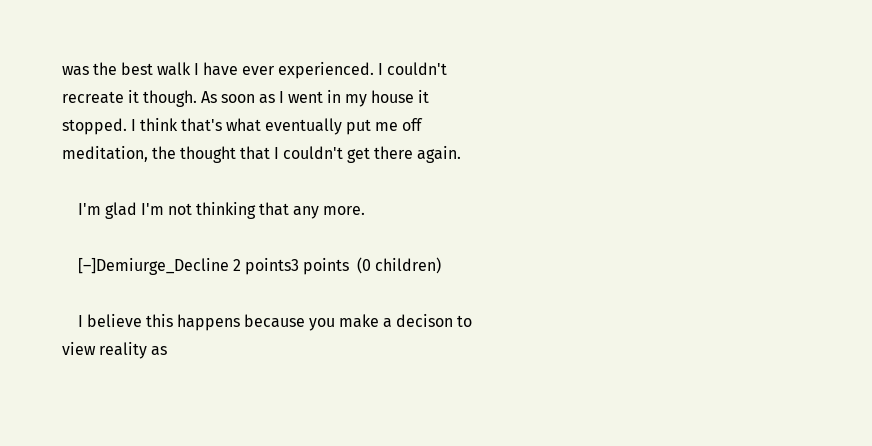was the best walk I have ever experienced. I couldn't recreate it though. As soon as I went in my house it stopped. I think that's what eventually put me off meditation, the thought that I couldn't get there again.

    I'm glad I'm not thinking that any more.

    [–]Demiurge_Decline 2 points3 points  (0 children)

    I believe this happens because you make a decison to view reality as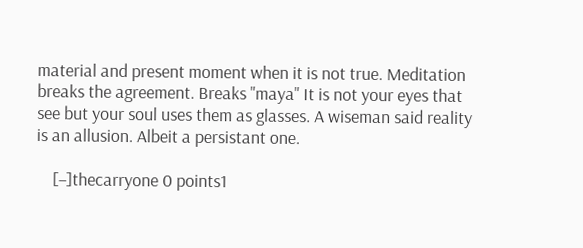material and present moment when it is not true. Meditation breaks the agreement. Breaks "maya" It is not your eyes that see but your soul uses them as glasses. A wiseman said reality is an allusion. Albeit a persistant one.

    [–]thecarryone 0 points1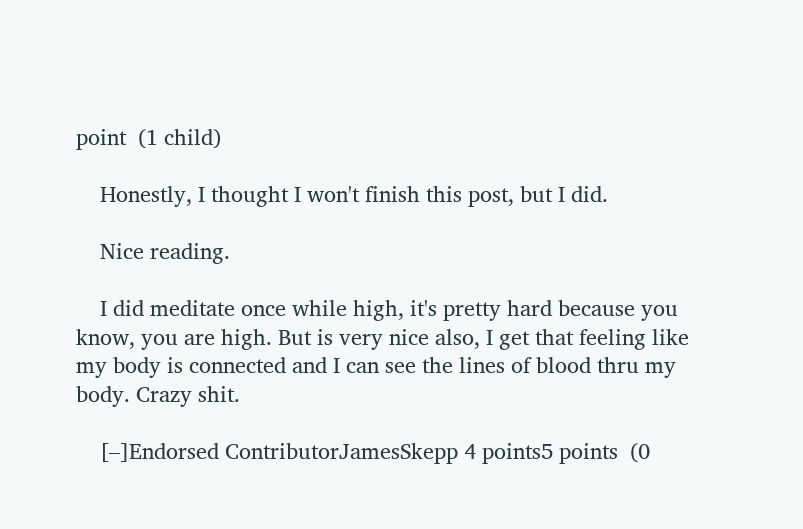point  (1 child)

    Honestly, I thought I won't finish this post, but I did.

    Nice reading.

    I did meditate once while high, it's pretty hard because you know, you are high. But is very nice also, I get that feeling like my body is connected and I can see the lines of blood thru my body. Crazy shit.

    [–]Endorsed ContributorJamesSkepp 4 points5 points  (0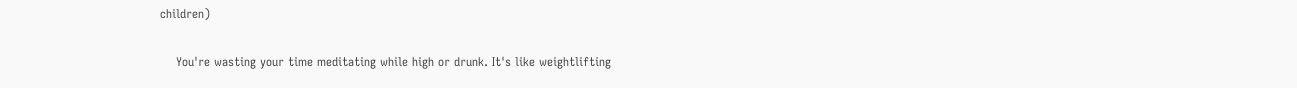children)

    You're wasting your time meditating while high or drunk. It's like weightlifting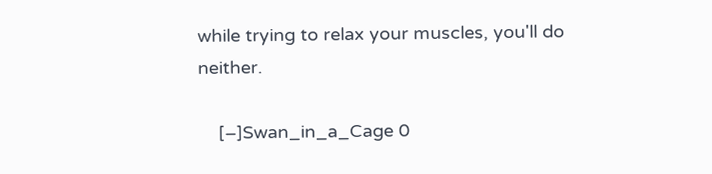while trying to relax your muscles, you'll do neither.

    [–]Swan_in_a_Cage 0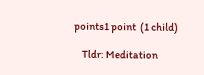points1 point  (1 child)

    Tldr: Meditation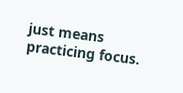just means practicing focus.